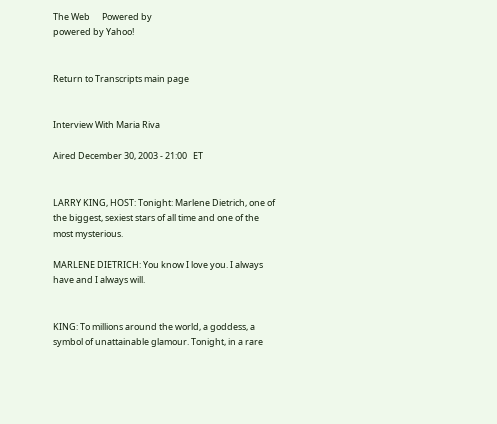The Web      Powered by
powered by Yahoo!


Return to Transcripts main page


Interview With Maria Riva

Aired December 30, 2003 - 21:00   ET


LARRY KING, HOST: Tonight: Marlene Dietrich, one of the biggest, sexiest stars of all time and one of the most mysterious.

MARLENE DIETRICH: You know I love you. I always have and I always will.


KING: To millions around the world, a goddess, a symbol of unattainable glamour. Tonight, in a rare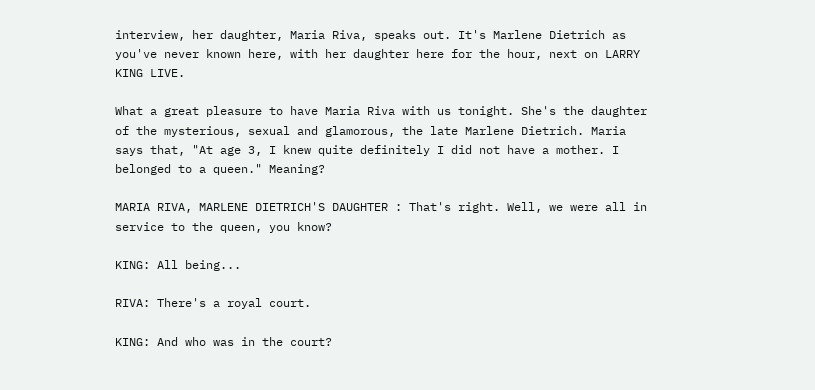interview, her daughter, Maria Riva, speaks out. It's Marlene Dietrich as you've never known here, with her daughter here for the hour, next on LARRY KING LIVE.

What a great pleasure to have Maria Riva with us tonight. She's the daughter of the mysterious, sexual and glamorous, the late Marlene Dietrich. Maria says that, "At age 3, I knew quite definitely I did not have a mother. I belonged to a queen." Meaning?

MARIA RIVA, MARLENE DIETRICH'S DAUGHTER : That's right. Well, we were all in service to the queen, you know?

KING: All being...

RIVA: There's a royal court.

KING: And who was in the court?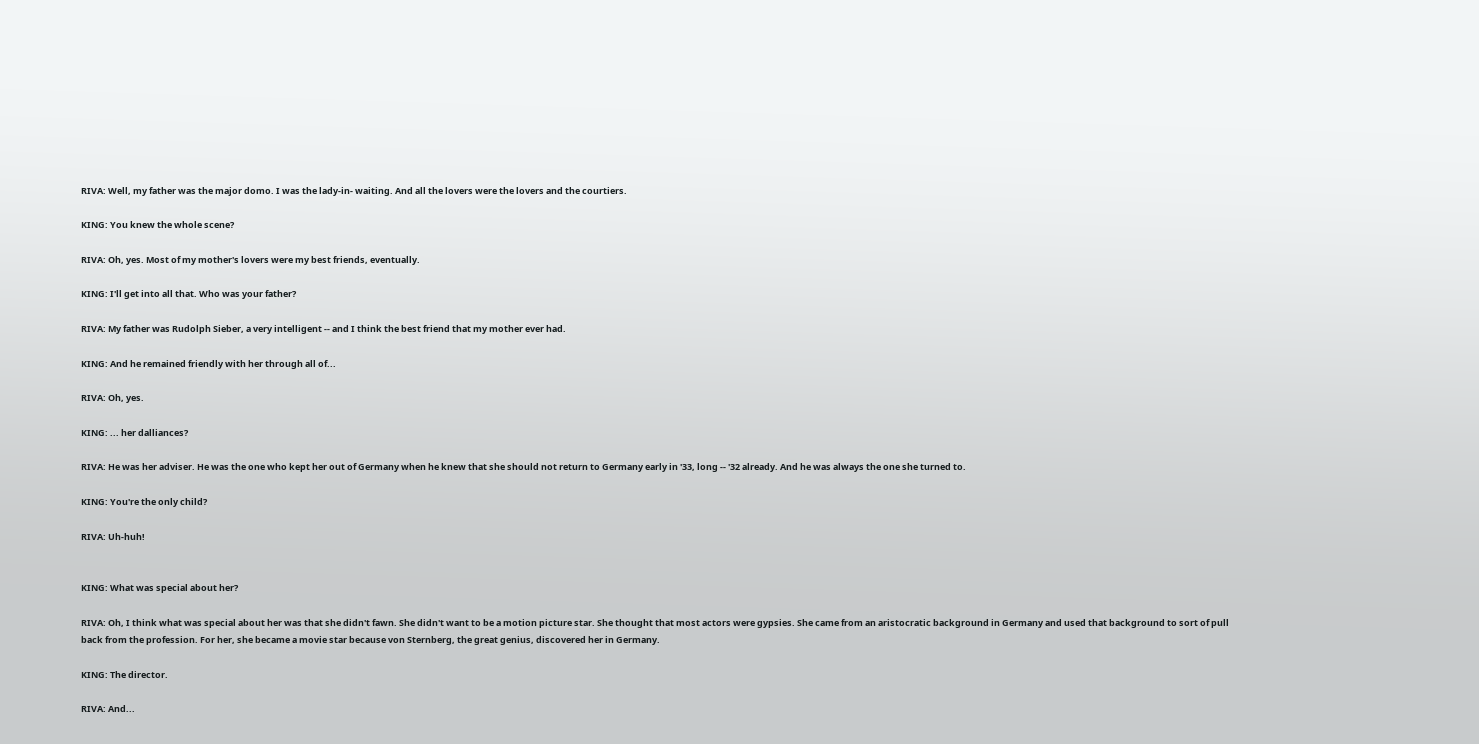RIVA: Well, my father was the major domo. I was the lady-in- waiting. And all the lovers were the lovers and the courtiers.

KING: You knew the whole scene?

RIVA: Oh, yes. Most of my mother's lovers were my best friends, eventually.

KING: I'll get into all that. Who was your father?

RIVA: My father was Rudolph Sieber, a very intelligent -- and I think the best friend that my mother ever had.

KING: And he remained friendly with her through all of...

RIVA: Oh, yes.

KING: ... her dalliances?

RIVA: He was her adviser. He was the one who kept her out of Germany when he knew that she should not return to Germany early in '33, long -- '32 already. And he was always the one she turned to.

KING: You're the only child?

RIVA: Uh-huh!


KING: What was special about her?

RIVA: Oh, I think what was special about her was that she didn't fawn. She didn't want to be a motion picture star. She thought that most actors were gypsies. She came from an aristocratic background in Germany and used that background to sort of pull back from the profession. For her, she became a movie star because von Sternberg, the great genius, discovered her in Germany.

KING: The director.

RIVA: And...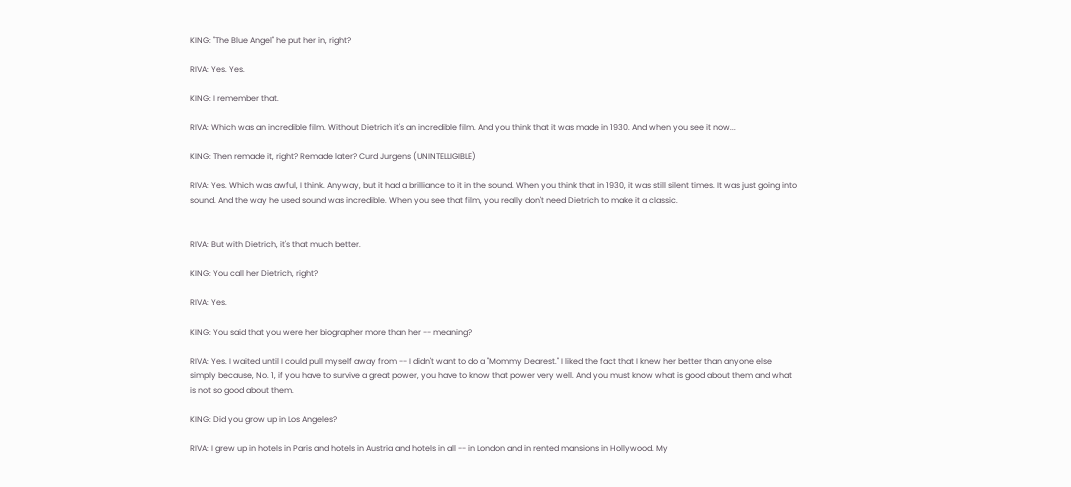KING: "The Blue Angel" he put her in, right?

RIVA: Yes. Yes.

KING: I remember that.

RIVA: Which was an incredible film. Without Dietrich it's an incredible film. And you think that it was made in 1930. And when you see it now...

KING: Then remade it, right? Remade later? Curd Jurgens (UNINTELLIGIBLE)

RIVA: Yes. Which was awful, I think. Anyway, but it had a brilliance to it in the sound. When you think that in 1930, it was still silent times. It was just going into sound. And the way he used sound was incredible. When you see that film, you really don't need Dietrich to make it a classic.


RIVA: But with Dietrich, it's that much better.

KING: You call her Dietrich, right?

RIVA: Yes.

KING: You said that you were her biographer more than her -- meaning?

RIVA: Yes. I waited until I could pull myself away from -- I didn't want to do a "Mommy Dearest." I liked the fact that I knew her better than anyone else simply because, No. 1, if you have to survive a great power, you have to know that power very well. And you must know what is good about them and what is not so good about them.

KING: Did you grow up in Los Angeles?

RIVA: I grew up in hotels in Paris and hotels in Austria and hotels in all -- in London and in rented mansions in Hollywood. My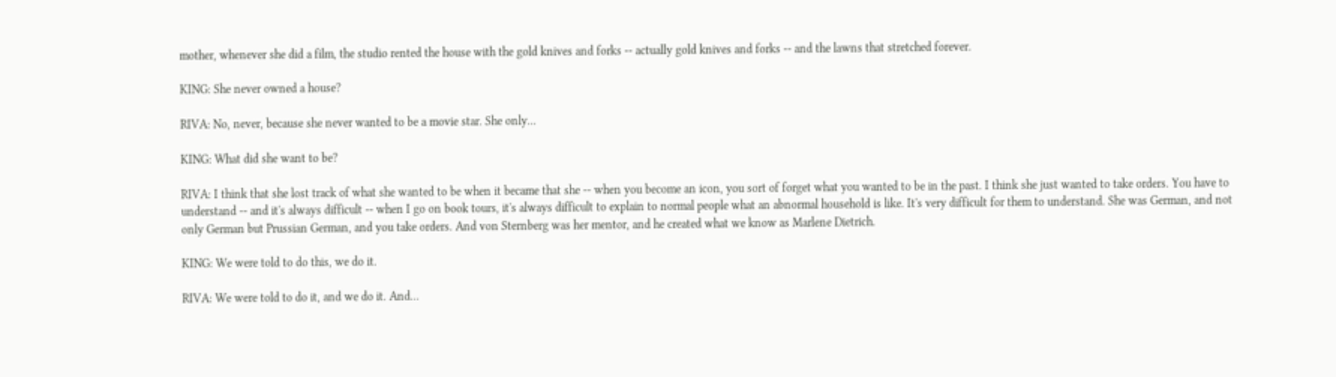mother, whenever she did a film, the studio rented the house with the gold knives and forks -- actually gold knives and forks -- and the lawns that stretched forever.

KING: She never owned a house?

RIVA: No, never, because she never wanted to be a movie star. She only...

KING: What did she want to be?

RIVA: I think that she lost track of what she wanted to be when it became that she -- when you become an icon, you sort of forget what you wanted to be in the past. I think she just wanted to take orders. You have to understand -- and it's always difficult -- when I go on book tours, it's always difficult to explain to normal people what an abnormal household is like. It's very difficult for them to understand. She was German, and not only German but Prussian German, and you take orders. And von Sternberg was her mentor, and he created what we know as Marlene Dietrich.

KING: We were told to do this, we do it.

RIVA: We were told to do it, and we do it. And...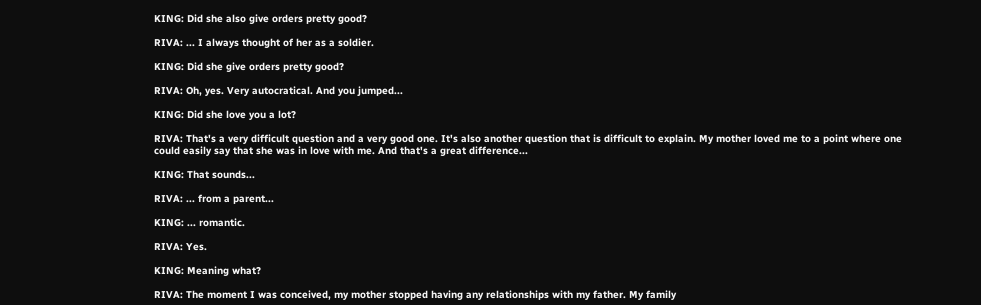KING: Did she also give orders pretty good?

RIVA: ... I always thought of her as a soldier.

KING: Did she give orders pretty good?

RIVA: Oh, yes. Very autocratical. And you jumped...

KING: Did she love you a lot?

RIVA: That's a very difficult question and a very good one. It's also another question that is difficult to explain. My mother loved me to a point where one could easily say that she was in love with me. And that's a great difference...

KING: That sounds...

RIVA: ... from a parent...

KING: ... romantic.

RIVA: Yes.

KING: Meaning what?

RIVA: The moment I was conceived, my mother stopped having any relationships with my father. My family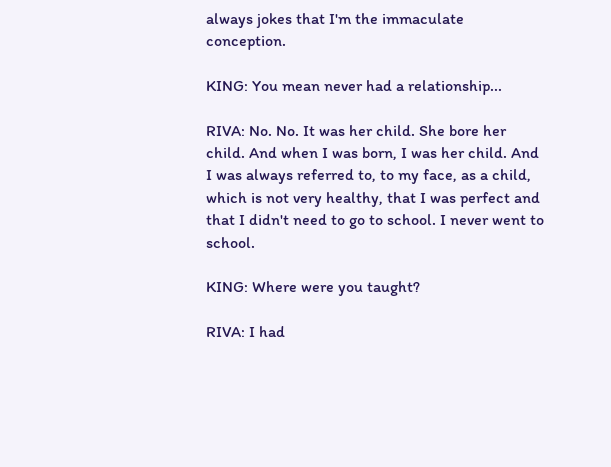always jokes that I'm the immaculate conception.

KING: You mean never had a relationship...

RIVA: No. No. It was her child. She bore her child. And when I was born, I was her child. And I was always referred to, to my face, as a child, which is not very healthy, that I was perfect and that I didn't need to go to school. I never went to school.

KING: Where were you taught?

RIVA: I had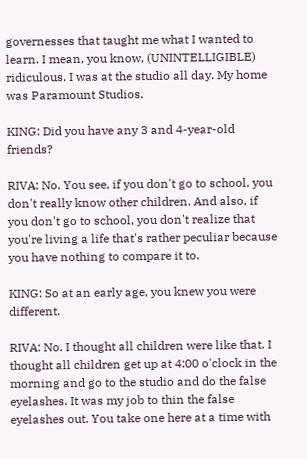governesses that taught me what I wanted to learn. I mean, you know, (UNINTELLIGIBLE) ridiculous. I was at the studio all day. My home was Paramount Studios.

KING: Did you have any 3 and 4-year-old friends?

RIVA: No. You see, if you don't go to school, you don't really know other children. And also, if you don't go to school, you don't realize that you're living a life that's rather peculiar because you have nothing to compare it to.

KING: So at an early age, you knew you were different.

RIVA: No. I thought all children were like that. I thought all children get up at 4:00 o'clock in the morning and go to the studio and do the false eyelashes. It was my job to thin the false eyelashes out. You take one here at a time with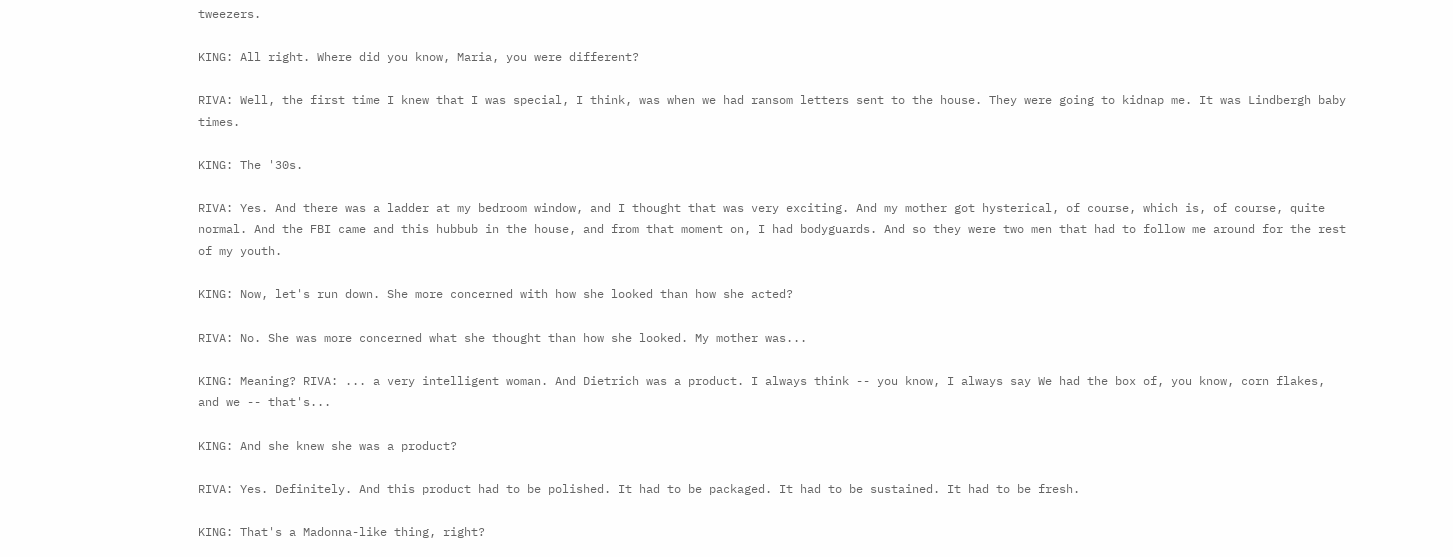tweezers.

KING: All right. Where did you know, Maria, you were different?

RIVA: Well, the first time I knew that I was special, I think, was when we had ransom letters sent to the house. They were going to kidnap me. It was Lindbergh baby times.

KING: The '30s.

RIVA: Yes. And there was a ladder at my bedroom window, and I thought that was very exciting. And my mother got hysterical, of course, which is, of course, quite normal. And the FBI came and this hubbub in the house, and from that moment on, I had bodyguards. And so they were two men that had to follow me around for the rest of my youth.

KING: Now, let's run down. She more concerned with how she looked than how she acted?

RIVA: No. She was more concerned what she thought than how she looked. My mother was...

KING: Meaning? RIVA: ... a very intelligent woman. And Dietrich was a product. I always think -- you know, I always say We had the box of, you know, corn flakes, and we -- that's...

KING: And she knew she was a product?

RIVA: Yes. Definitely. And this product had to be polished. It had to be packaged. It had to be sustained. It had to be fresh.

KING: That's a Madonna-like thing, right?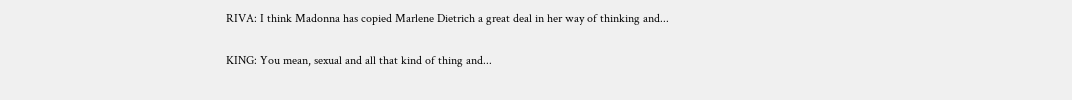RIVA: I think Madonna has copied Marlene Dietrich a great deal in her way of thinking and...

KING: You mean, sexual and all that kind of thing and...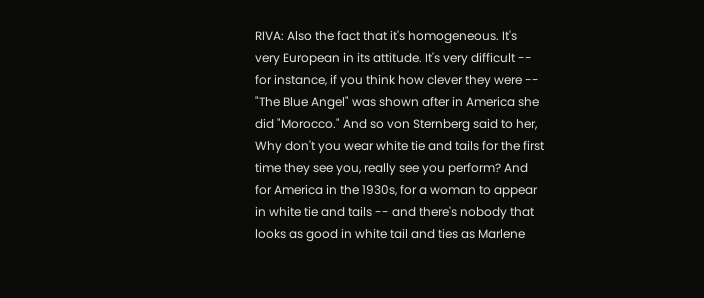RIVA: Also the fact that it's homogeneous. It's very European in its attitude. It's very difficult -- for instance, if you think how clever they were -- "The Blue Angel" was shown after in America she did "Morocco." And so von Sternberg said to her, Why don't you wear white tie and tails for the first time they see you, really see you perform? And for America in the 1930s, for a woman to appear in white tie and tails -- and there's nobody that looks as good in white tail and ties as Marlene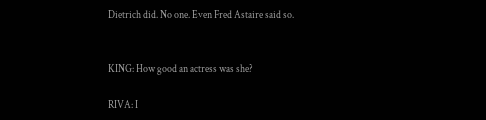Dietrich did. No one. Even Fred Astaire said so.


KING: How good an actress was she?

RIVA: I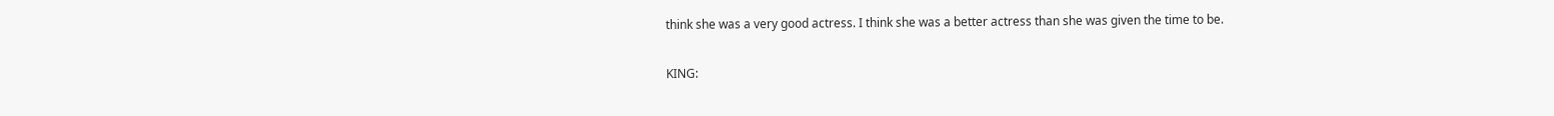think she was a very good actress. I think she was a better actress than she was given the time to be.

KING: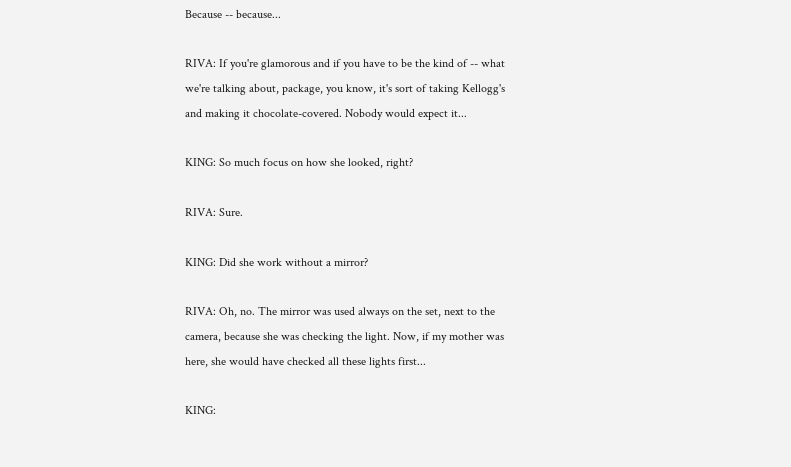Because -- because...

RIVA: If you're glamorous and if you have to be the kind of -- what we're talking about, package, you know, it's sort of taking Kellogg's and making it chocolate-covered. Nobody would expect it...

KING: So much focus on how she looked, right?

RIVA: Sure.

KING: Did she work without a mirror?

RIVA: Oh, no. The mirror was used always on the set, next to the camera, because she was checking the light. Now, if my mother was here, she would have checked all these lights first...

KING: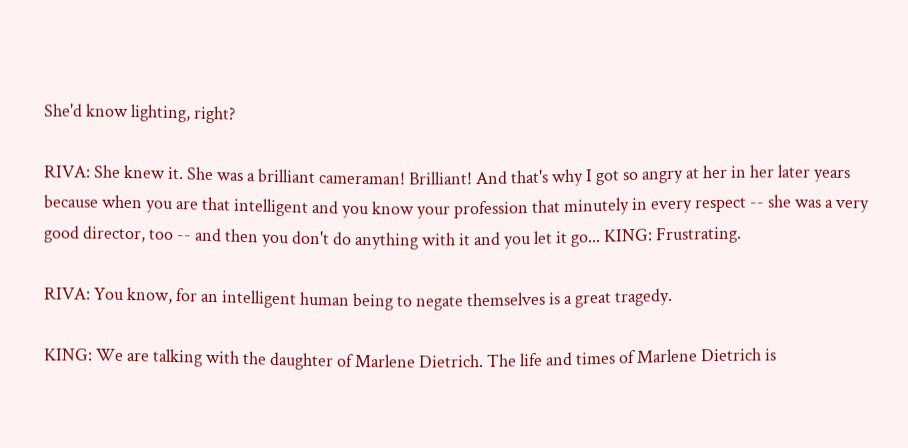She'd know lighting, right?

RIVA: She knew it. She was a brilliant cameraman! Brilliant! And that's why I got so angry at her in her later years because when you are that intelligent and you know your profession that minutely in every respect -- she was a very good director, too -- and then you don't do anything with it and you let it go... KING: Frustrating.

RIVA: You know, for an intelligent human being to negate themselves is a great tragedy.

KING: We are talking with the daughter of Marlene Dietrich. The life and times of Marlene Dietrich is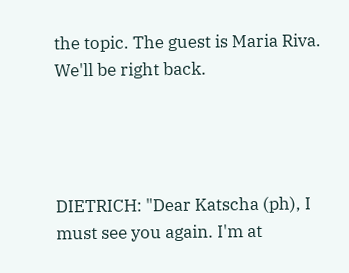the topic. The guest is Maria Riva. We'll be right back.




DIETRICH: "Dear Katscha (ph), I must see you again. I'm at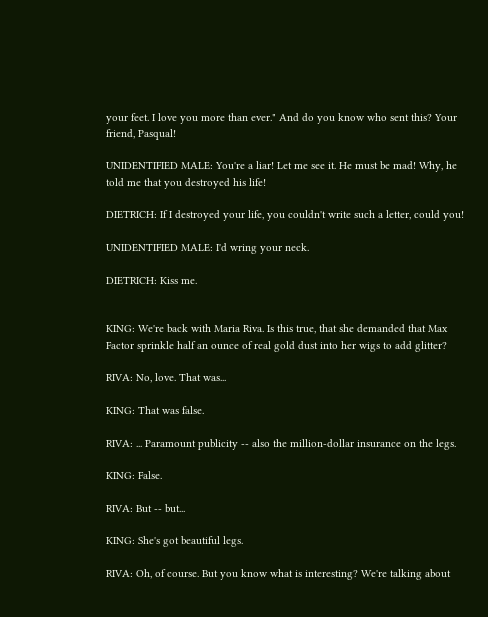your feet. I love you more than ever." And do you know who sent this? Your friend, Pasqual!

UNIDENTIFIED MALE: You're a liar! Let me see it. He must be mad! Why, he told me that you destroyed his life!

DIETRICH: If I destroyed your life, you couldn't write such a letter, could you!

UNIDENTIFIED MALE: I'd wring your neck.

DIETRICH: Kiss me.


KING: We're back with Maria Riva. Is this true, that she demanded that Max Factor sprinkle half an ounce of real gold dust into her wigs to add glitter?

RIVA: No, love. That was...

KING: That was false.

RIVA: ... Paramount publicity -- also the million-dollar insurance on the legs.

KING: False.

RIVA: But -- but...

KING: She's got beautiful legs.

RIVA: Oh, of course. But you know what is interesting? We're talking about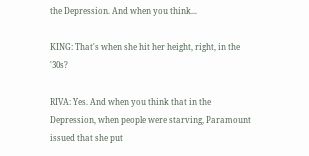the Depression. And when you think...

KING: That's when she hit her height, right, in the '30s?

RIVA: Yes. And when you think that in the Depression, when people were starving, Paramount issued that she put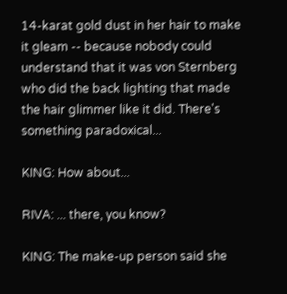14-karat gold dust in her hair to make it gleam -- because nobody could understand that it was von Sternberg who did the back lighting that made the hair glimmer like it did. There's something paradoxical...

KING: How about...

RIVA: ... there, you know?

KING: The make-up person said she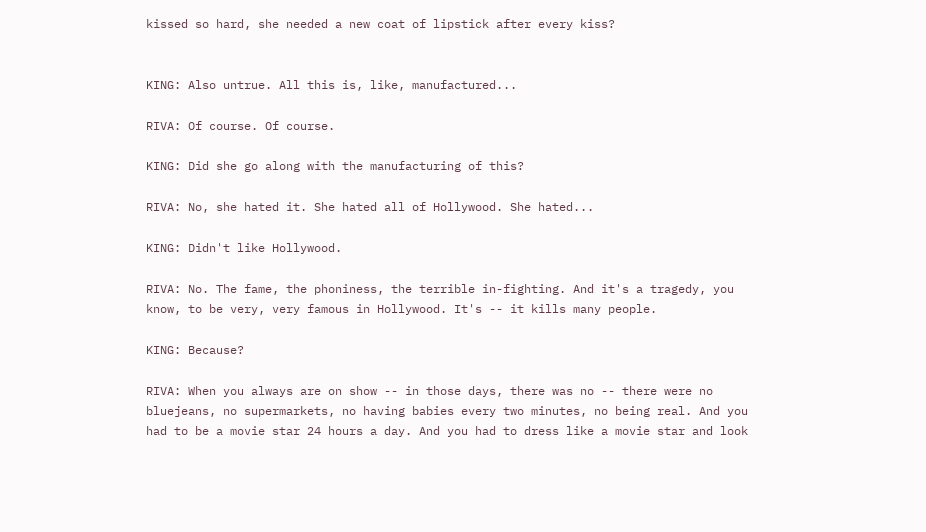kissed so hard, she needed a new coat of lipstick after every kiss?


KING: Also untrue. All this is, like, manufactured...

RIVA: Of course. Of course.

KING: Did she go along with the manufacturing of this?

RIVA: No, she hated it. She hated all of Hollywood. She hated...

KING: Didn't like Hollywood.

RIVA: No. The fame, the phoniness, the terrible in-fighting. And it's a tragedy, you know, to be very, very famous in Hollywood. It's -- it kills many people.

KING: Because?

RIVA: When you always are on show -- in those days, there was no -- there were no bluejeans, no supermarkets, no having babies every two minutes, no being real. And you had to be a movie star 24 hours a day. And you had to dress like a movie star and look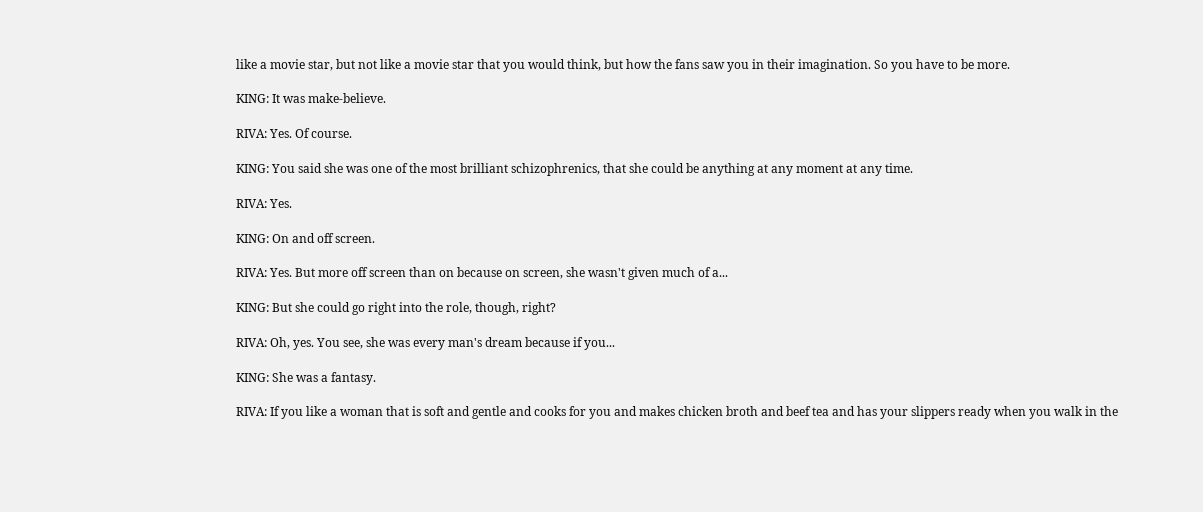like a movie star, but not like a movie star that you would think, but how the fans saw you in their imagination. So you have to be more.

KING: It was make-believe.

RIVA: Yes. Of course.

KING: You said she was one of the most brilliant schizophrenics, that she could be anything at any moment at any time.

RIVA: Yes.

KING: On and off screen.

RIVA: Yes. But more off screen than on because on screen, she wasn't given much of a...

KING: But she could go right into the role, though, right?

RIVA: Oh, yes. You see, she was every man's dream because if you...

KING: She was a fantasy.

RIVA: If you like a woman that is soft and gentle and cooks for you and makes chicken broth and beef tea and has your slippers ready when you walk in the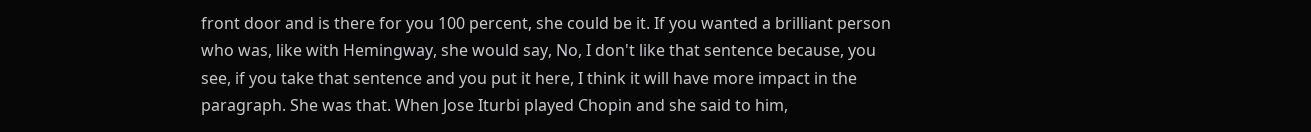front door and is there for you 100 percent, she could be it. If you wanted a brilliant person who was, like with Hemingway, she would say, No, I don't like that sentence because, you see, if you take that sentence and you put it here, I think it will have more impact in the paragraph. She was that. When Jose Iturbi played Chopin and she said to him,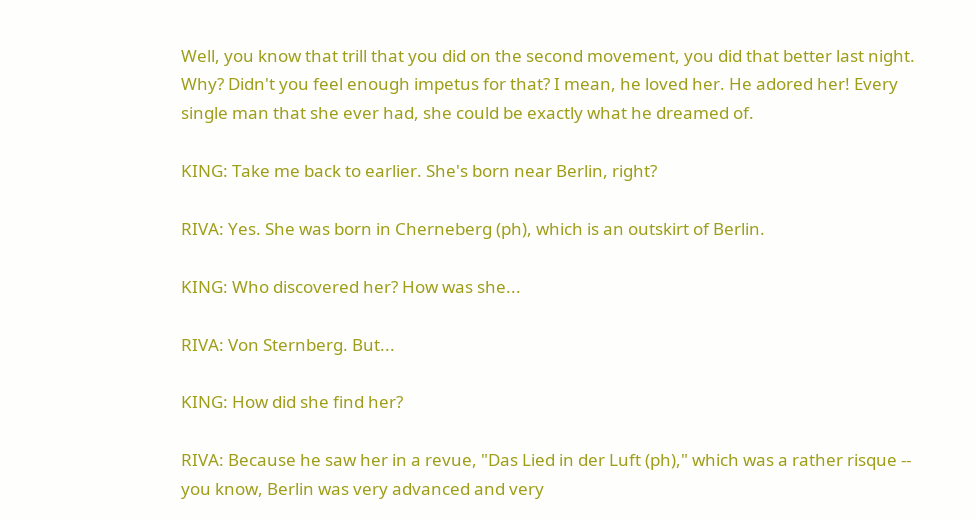Well, you know that trill that you did on the second movement, you did that better last night. Why? Didn't you feel enough impetus for that? I mean, he loved her. He adored her! Every single man that she ever had, she could be exactly what he dreamed of.

KING: Take me back to earlier. She's born near Berlin, right?

RIVA: Yes. She was born in Cherneberg (ph), which is an outskirt of Berlin.

KING: Who discovered her? How was she...

RIVA: Von Sternberg. But...

KING: How did she find her?

RIVA: Because he saw her in a revue, "Das Lied in der Luft (ph)," which was a rather risque -- you know, Berlin was very advanced and very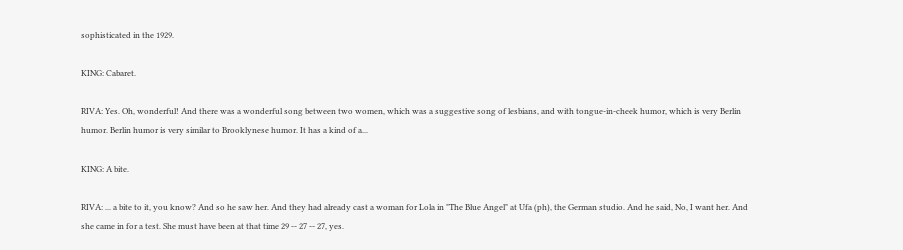sophisticated in the 1929.

KING: Cabaret.

RIVA: Yes. Oh, wonderful! And there was a wonderful song between two women, which was a suggestive song of lesbians, and with tongue-in-cheek humor, which is very Berlin humor. Berlin humor is very similar to Brooklynese humor. It has a kind of a...

KING: A bite.

RIVA: ... a bite to it, you know? And so he saw her. And they had already cast a woman for Lola in "The Blue Angel" at Ufa (ph), the German studio. And he said, No, I want her. And she came in for a test. She must have been at that time 29 -- 27 -- 27, yes.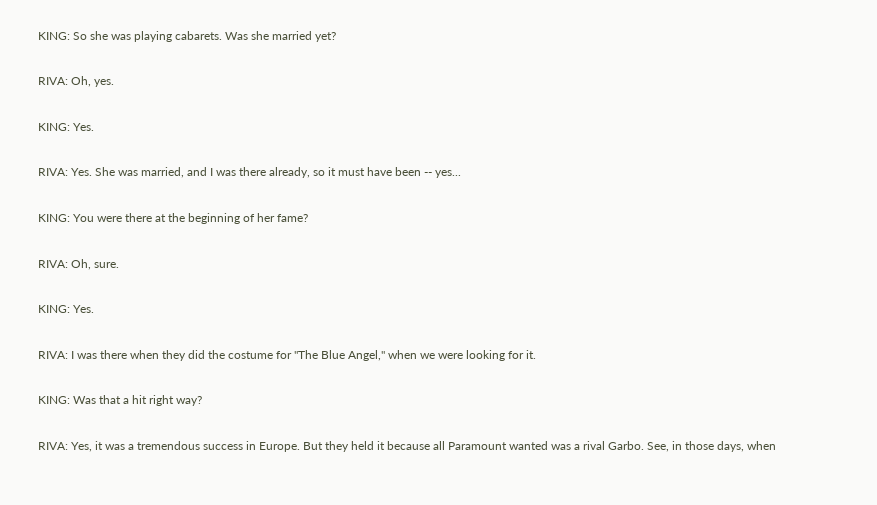KING: So she was playing cabarets. Was she married yet?

RIVA: Oh, yes.

KING: Yes.

RIVA: Yes. She was married, and I was there already, so it must have been -- yes...

KING: You were there at the beginning of her fame?

RIVA: Oh, sure.

KING: Yes.

RIVA: I was there when they did the costume for "The Blue Angel," when we were looking for it.

KING: Was that a hit right way?

RIVA: Yes, it was a tremendous success in Europe. But they held it because all Paramount wanted was a rival Garbo. See, in those days, when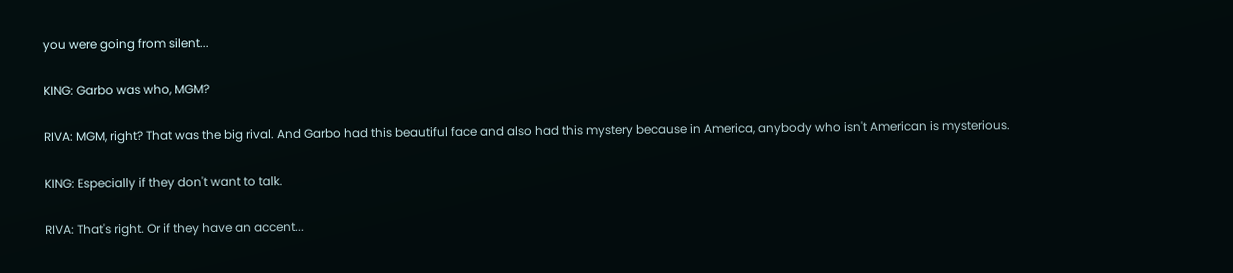you were going from silent...

KING: Garbo was who, MGM?

RIVA: MGM, right? That was the big rival. And Garbo had this beautiful face and also had this mystery because in America, anybody who isn't American is mysterious.

KING: Especially if they don't want to talk.

RIVA: That's right. Or if they have an accent...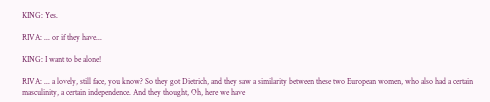KING: Yes.

RIVA: ... or if they have...

KING: I want to be alone!

RIVA: ... a lovely, still face, you know? So they got Dietrich, and they saw a similarity between these two European women, who also had a certain masculinity, a certain independence. And they thought, Oh, here we have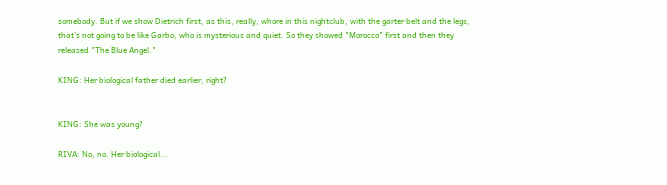somebody. But if we show Dietrich first, as this, really, whore in this nightclub, with the garter belt and the legs, that's not going to be like Garbo, who is mysterious and quiet. So they showed "Morocco" first and then they released "The Blue Angel."

KING: Her biological father died earlier, right?


KING: She was young?

RIVA: No, no. Her biological...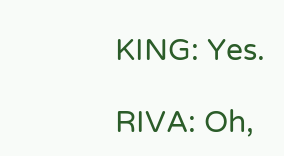KING: Yes.

RIVA: Oh,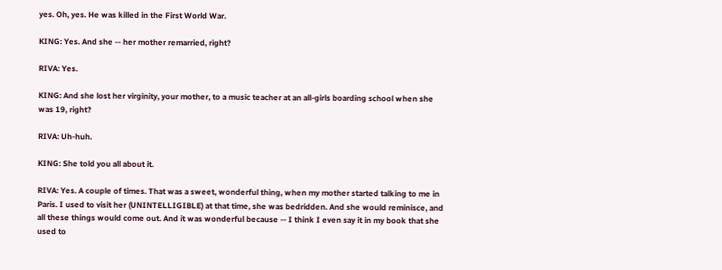yes. Oh, yes. He was killed in the First World War.

KING: Yes. And she -- her mother remarried, right?

RIVA: Yes.

KING: And she lost her virginity, your mother, to a music teacher at an all-girls boarding school when she was 19, right?

RIVA: Uh-huh.

KING: She told you all about it.

RIVA: Yes. A couple of times. That was a sweet, wonderful thing, when my mother started talking to me in Paris. I used to visit her (UNINTELLIGIBLE) at that time, she was bedridden. And she would reminisce, and all these things would come out. And it was wonderful because -- I think I even say it in my book that she used to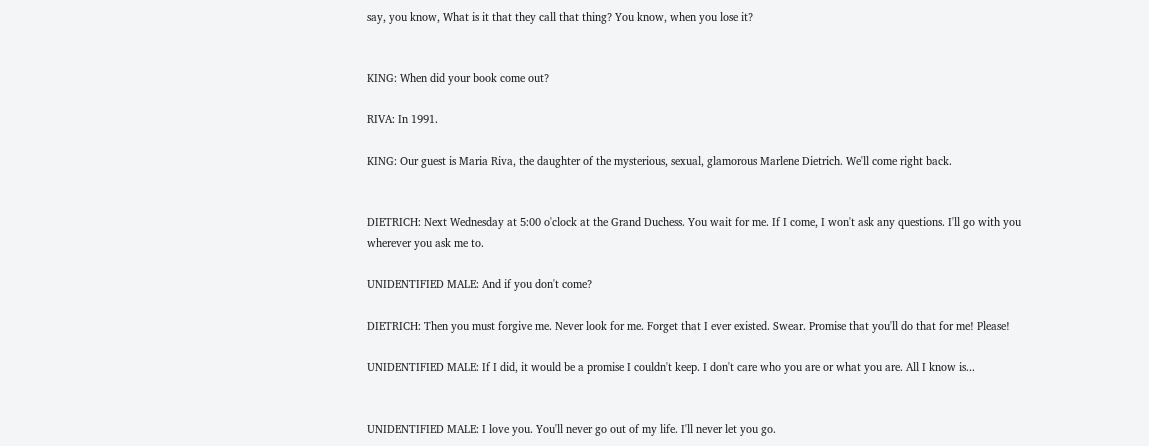say, you know, What is it that they call that thing? You know, when you lose it?


KING: When did your book come out?

RIVA: In 1991.

KING: Our guest is Maria Riva, the daughter of the mysterious, sexual, glamorous Marlene Dietrich. We'll come right back.


DIETRICH: Next Wednesday at 5:00 o'clock at the Grand Duchess. You wait for me. If I come, I won't ask any questions. I'll go with you wherever you ask me to.

UNIDENTIFIED MALE: And if you don't come?

DIETRICH: Then you must forgive me. Never look for me. Forget that I ever existed. Swear. Promise that you'll do that for me! Please!

UNIDENTIFIED MALE: If I did, it would be a promise I couldn't keep. I don't care who you are or what you are. All I know is...


UNIDENTIFIED MALE: I love you. You'll never go out of my life. I'll never let you go.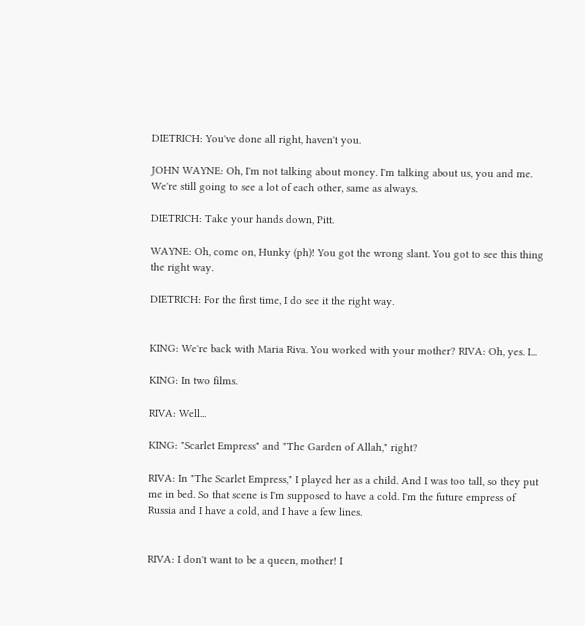DIETRICH: You've done all right, haven't you.

JOHN WAYNE: Oh, I'm not talking about money. I'm talking about us, you and me. We're still going to see a lot of each other, same as always.

DIETRICH: Take your hands down, Pitt.

WAYNE: Oh, come on, Hunky (ph)! You got the wrong slant. You got to see this thing the right way.

DIETRICH: For the first time, I do see it the right way.


KING: We're back with Maria Riva. You worked with your mother? RIVA: Oh, yes. I...

KING: In two films.

RIVA: Well...

KING: "Scarlet Empress" and "The Garden of Allah," right?

RIVA: In "The Scarlet Empress," I played her as a child. And I was too tall, so they put me in bed. So that scene is I'm supposed to have a cold. I'm the future empress of Russia and I have a cold, and I have a few lines.


RIVA: I don't want to be a queen, mother! I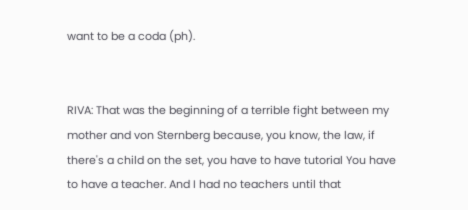want to be a coda (ph).


RIVA: That was the beginning of a terrible fight between my mother and von Sternberg because, you know, the law, if there's a child on the set, you have to have tutorial You have to have a teacher. And I had no teachers until that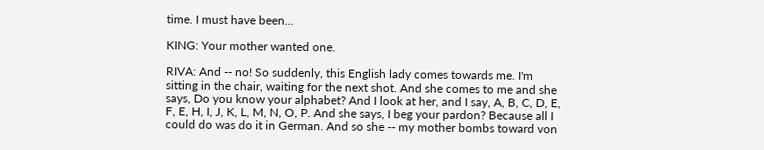time. I must have been...

KING: Your mother wanted one.

RIVA: And -- no! So suddenly, this English lady comes towards me. I'm sitting in the chair, waiting for the next shot. And she comes to me and she says, Do you know your alphabet? And I look at her, and I say, A, B, C, D, E, F, E, H, I, J, K, L, M, N, O, P. And she says, I beg your pardon? Because all I could do was do it in German. And so she -- my mother bombs toward von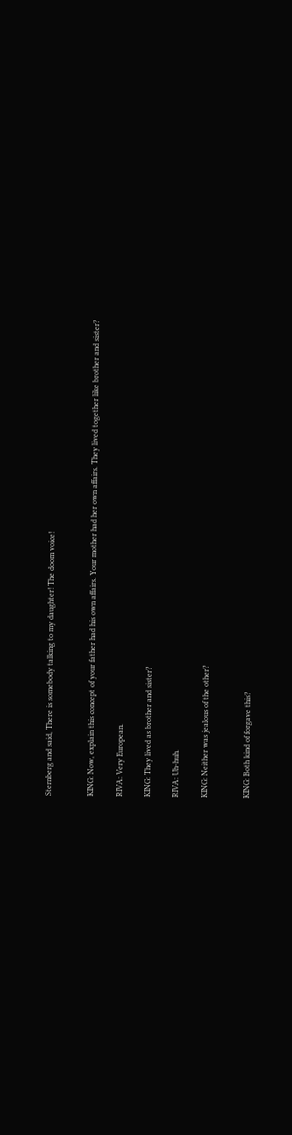Sternberg and said, There is somebody talking to my daughter! The doom voice!


KING: Now, explain this concept of your father had his own affairs. Your mother had her own affairs. They lived together like brother and sister?

RIVA: Very European.

KING: They lived as brother and sister?

RIVA: Uh-huh.

KING: Neither was jealous of the other?


KING: Both kind of forgave this?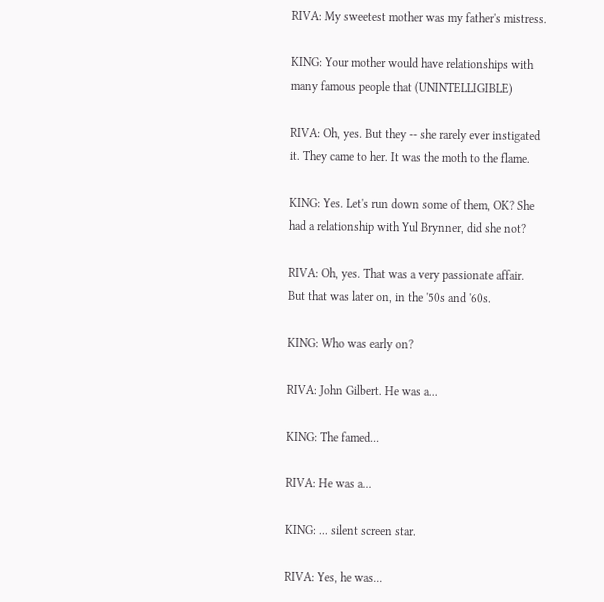RIVA: My sweetest mother was my father's mistress.

KING: Your mother would have relationships with many famous people that (UNINTELLIGIBLE)

RIVA: Oh, yes. But they -- she rarely ever instigated it. They came to her. It was the moth to the flame.

KING: Yes. Let's run down some of them, OK? She had a relationship with Yul Brynner, did she not?

RIVA: Oh, yes. That was a very passionate affair. But that was later on, in the '50s and '60s.

KING: Who was early on?

RIVA: John Gilbert. He was a...

KING: The famed...

RIVA: He was a...

KING: ... silent screen star.

RIVA: Yes, he was...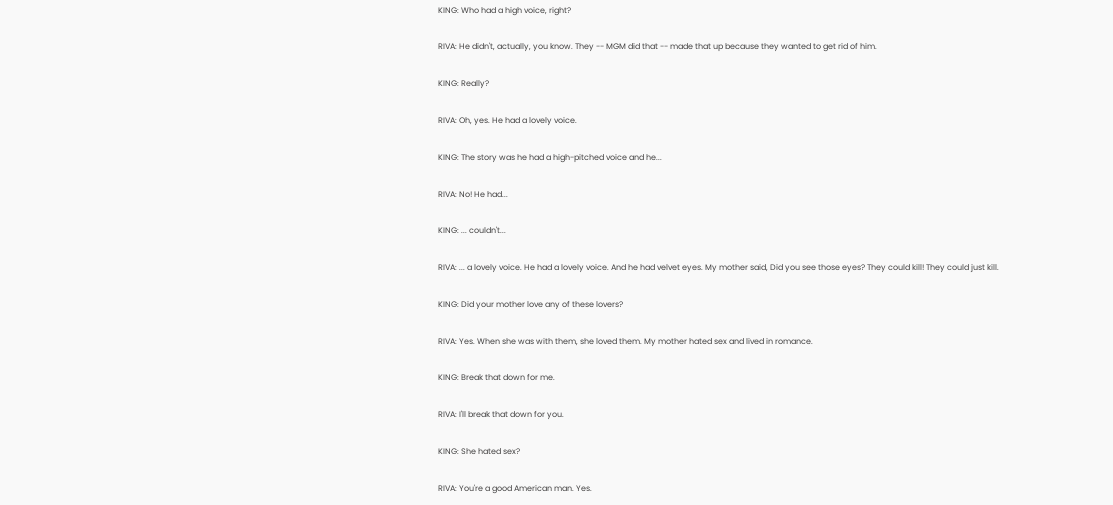KING: Who had a high voice, right?

RIVA: He didn't, actually, you know. They -- MGM did that -- made that up because they wanted to get rid of him.

KING: Really?

RIVA: Oh, yes. He had a lovely voice.

KING: The story was he had a high-pitched voice and he...

RIVA: No! He had...

KING: ... couldn't...

RIVA: ... a lovely voice. He had a lovely voice. And he had velvet eyes. My mother said, Did you see those eyes? They could kill! They could just kill.

KING: Did your mother love any of these lovers?

RIVA: Yes. When she was with them, she loved them. My mother hated sex and lived in romance.

KING: Break that down for me.

RIVA: I'll break that down for you.

KING: She hated sex?

RIVA: You're a good American man. Yes.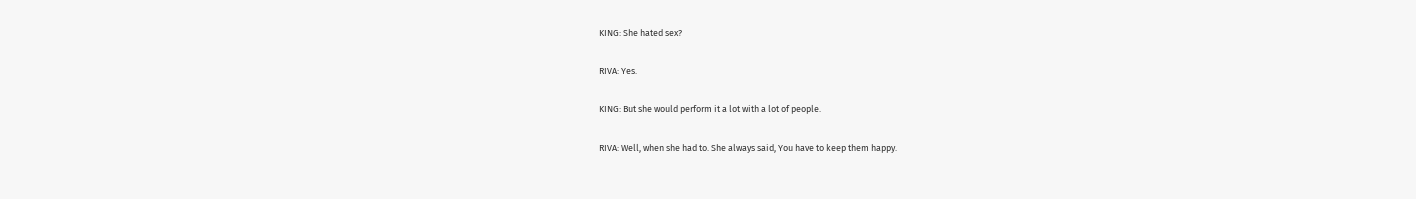KING: She hated sex?

RIVA: Yes.

KING: But she would perform it a lot with a lot of people.

RIVA: Well, when she had to. She always said, You have to keep them happy.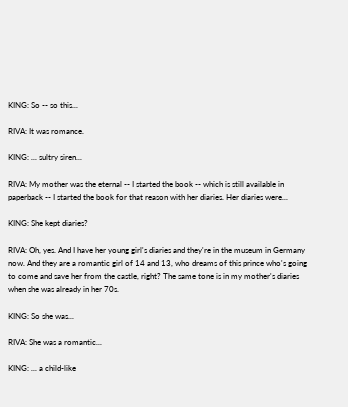KING: So -- so this...

RIVA: It was romance.

KING: ... sultry siren...

RIVA: My mother was the eternal -- I started the book -- which is still available in paperback -- I started the book for that reason with her diaries. Her diaries were...

KING: She kept diaries?

RIVA: Oh, yes. And I have her young girl's diaries and they're in the museum in Germany now. And they are a romantic girl of 14 and 13, who dreams of this prince who's going to come and save her from the castle, right? The same tone is in my mother's diaries when she was already in her 70s.

KING: So she was...

RIVA: She was a romantic...

KING: ... a child-like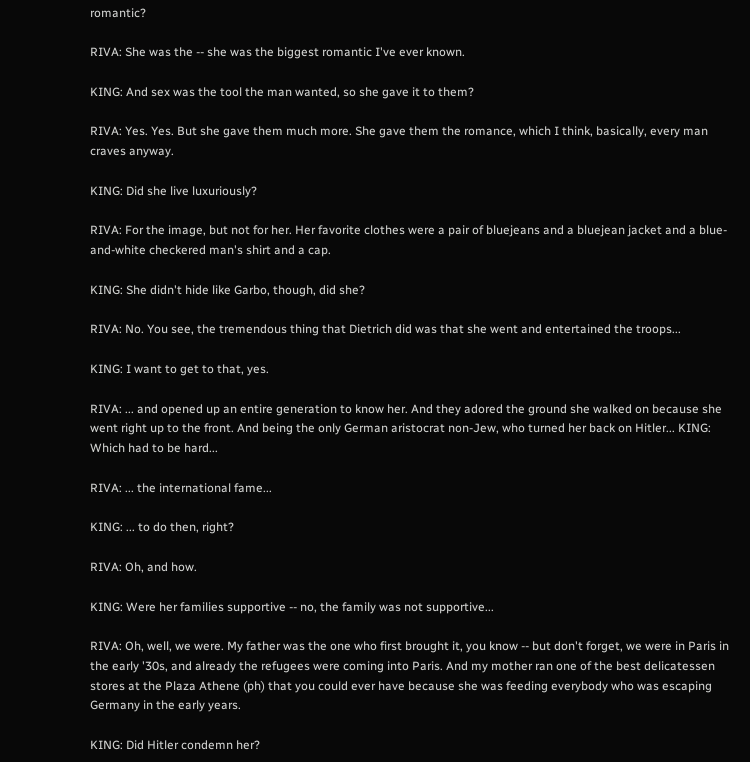romantic?

RIVA: She was the -- she was the biggest romantic I've ever known.

KING: And sex was the tool the man wanted, so she gave it to them?

RIVA: Yes. Yes. But she gave them much more. She gave them the romance, which I think, basically, every man craves anyway.

KING: Did she live luxuriously?

RIVA: For the image, but not for her. Her favorite clothes were a pair of bluejeans and a bluejean jacket and a blue-and-white checkered man's shirt and a cap.

KING: She didn't hide like Garbo, though, did she?

RIVA: No. You see, the tremendous thing that Dietrich did was that she went and entertained the troops...

KING: I want to get to that, yes.

RIVA: ... and opened up an entire generation to know her. And they adored the ground she walked on because she went right up to the front. And being the only German aristocrat non-Jew, who turned her back on Hitler... KING: Which had to be hard...

RIVA: ... the international fame...

KING: ... to do then, right?

RIVA: Oh, and how.

KING: Were her families supportive -- no, the family was not supportive...

RIVA: Oh, well, we were. My father was the one who first brought it, you know -- but don't forget, we were in Paris in the early '30s, and already the refugees were coming into Paris. And my mother ran one of the best delicatessen stores at the Plaza Athene (ph) that you could ever have because she was feeding everybody who was escaping Germany in the early years.

KING: Did Hitler condemn her?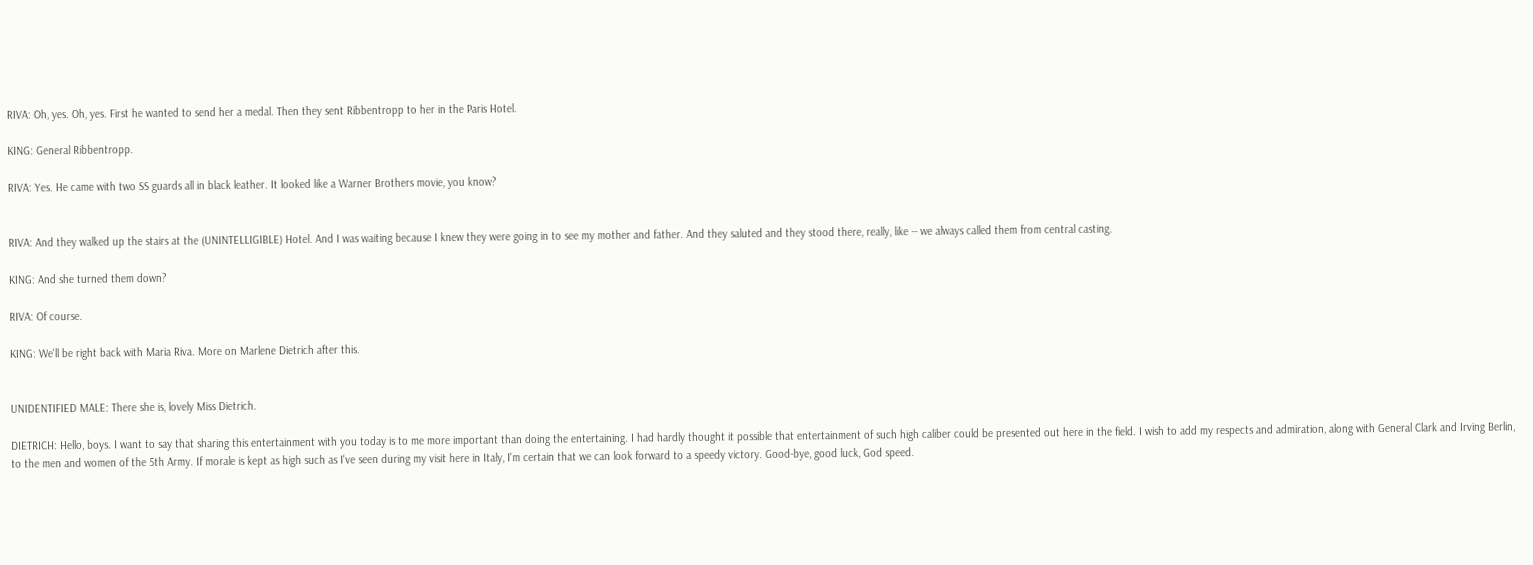RIVA: Oh, yes. Oh, yes. First he wanted to send her a medal. Then they sent Ribbentropp to her in the Paris Hotel.

KING: General Ribbentropp.

RIVA: Yes. He came with two SS guards all in black leather. It looked like a Warner Brothers movie, you know?


RIVA: And they walked up the stairs at the (UNINTELLIGIBLE) Hotel. And I was waiting because I knew they were going in to see my mother and father. And they saluted and they stood there, really, like -- we always called them from central casting.

KING: And she turned them down?

RIVA: Of course.

KING: We'll be right back with Maria Riva. More on Marlene Dietrich after this.


UNIDENTIFIED MALE: There she is, lovely Miss Dietrich.

DIETRICH: Hello, boys. I want to say that sharing this entertainment with you today is to me more important than doing the entertaining. I had hardly thought it possible that entertainment of such high caliber could be presented out here in the field. I wish to add my respects and admiration, along with General Clark and Irving Berlin, to the men and women of the 5th Army. If morale is kept as high such as I've seen during my visit here in Italy, I'm certain that we can look forward to a speedy victory. Good-bye, good luck, God speed.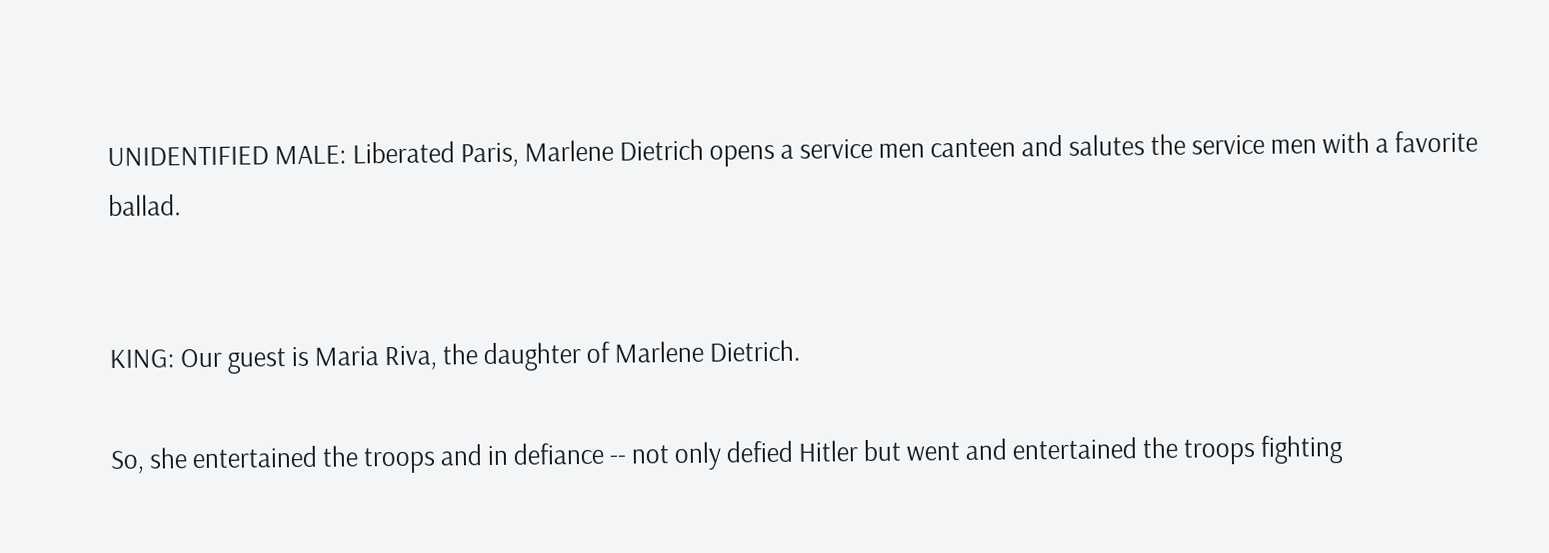UNIDENTIFIED MALE: Liberated Paris, Marlene Dietrich opens a service men canteen and salutes the service men with a favorite ballad.


KING: Our guest is Maria Riva, the daughter of Marlene Dietrich.

So, she entertained the troops and in defiance -- not only defied Hitler but went and entertained the troops fighting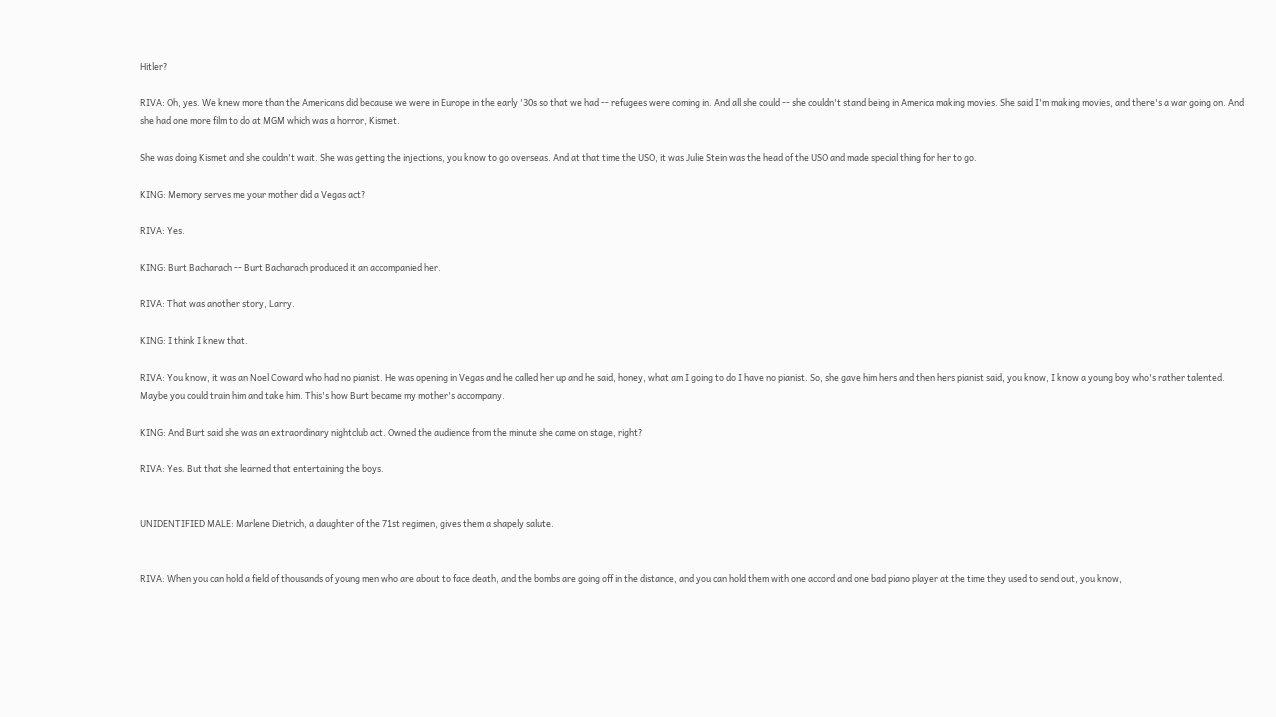Hitler?

RIVA: Oh, yes. We knew more than the Americans did because we were in Europe in the early '30s so that we had -- refugees were coming in. And all she could -- she couldn't stand being in America making movies. She said I'm making movies, and there's a war going on. And she had one more film to do at MGM which was a horror, Kismet.

She was doing Kismet and she couldn't wait. She was getting the injections, you know to go overseas. And at that time the USO, it was Julie Stein was the head of the USO and made special thing for her to go.

KING: Memory serves me your mother did a Vegas act?

RIVA: Yes.

KING: Burt Bacharach -- Burt Bacharach produced it an accompanied her.

RIVA: That was another story, Larry.

KING: I think I knew that.

RIVA: You know, it was an Noel Coward who had no pianist. He was opening in Vegas and he called her up and he said, honey, what am I going to do I have no pianist. So, she gave him hers and then hers pianist said, you know, I know a young boy who's rather talented. Maybe you could train him and take him. This's how Burt became my mother's accompany.

KING: And Burt said she was an extraordinary nightclub act. Owned the audience from the minute she came on stage, right?

RIVA: Yes. But that she learned that entertaining the boys.


UNIDENTIFIED MALE: Marlene Dietrich, a daughter of the 71st regimen, gives them a shapely salute.


RIVA: When you can hold a field of thousands of young men who are about to face death, and the bombs are going off in the distance, and you can hold them with one accord and one bad piano player at the time they used to send out, you know,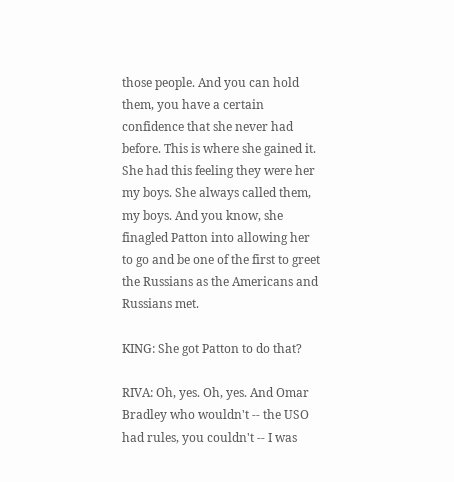those people. And you can hold them, you have a certain confidence that she never had before. This is where she gained it. She had this feeling they were her my boys. She always called them, my boys. And you know, she finagled Patton into allowing her to go and be one of the first to greet the Russians as the Americans and Russians met.

KING: She got Patton to do that?

RIVA: Oh, yes. Oh, yes. And Omar Bradley who wouldn't -- the USO had rules, you couldn't -- I was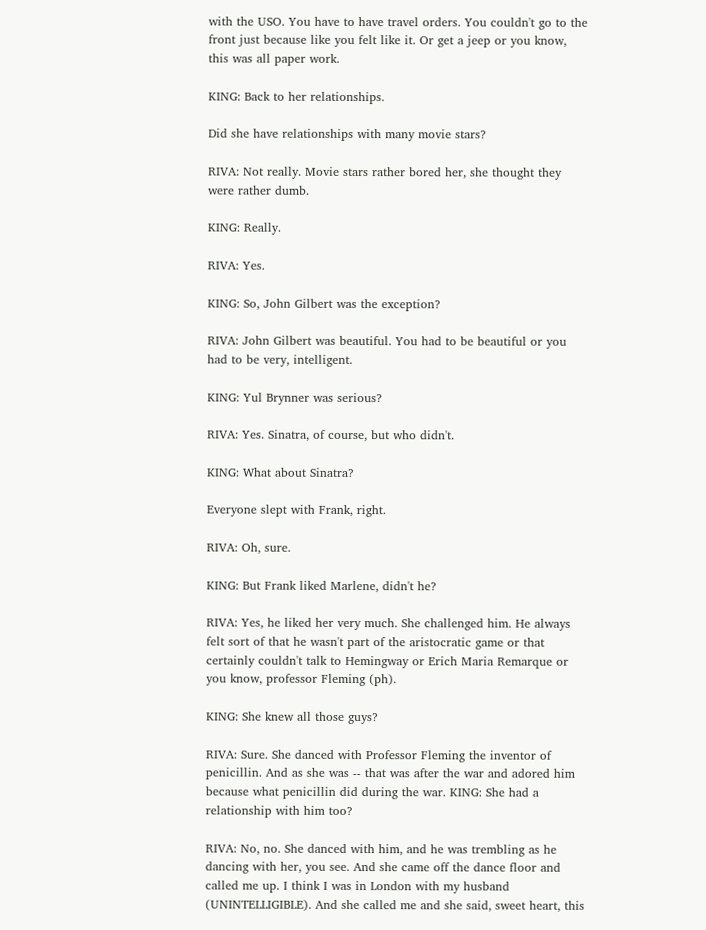with the USO. You have to have travel orders. You couldn't go to the front just because like you felt like it. Or get a jeep or you know, this was all paper work.

KING: Back to her relationships.

Did she have relationships with many movie stars?

RIVA: Not really. Movie stars rather bored her, she thought they were rather dumb.

KING: Really.

RIVA: Yes.

KING: So, John Gilbert was the exception?

RIVA: John Gilbert was beautiful. You had to be beautiful or you had to be very, intelligent.

KING: Yul Brynner was serious?

RIVA: Yes. Sinatra, of course, but who didn't.

KING: What about Sinatra?

Everyone slept with Frank, right.

RIVA: Oh, sure.

KING: But Frank liked Marlene, didn't he?

RIVA: Yes, he liked her very much. She challenged him. He always felt sort of that he wasn't part of the aristocratic game or that certainly couldn't talk to Hemingway or Erich Maria Remarque or you know, professor Fleming (ph).

KING: She knew all those guys?

RIVA: Sure. She danced with Professor Fleming the inventor of penicillin. And as she was -- that was after the war and adored him because what penicillin did during the war. KING: She had a relationship with him too?

RIVA: No, no. She danced with him, and he was trembling as he dancing with her, you see. And she came off the dance floor and called me up. I think I was in London with my husband (UNINTELLIGIBLE). And she called me and she said, sweet heart, this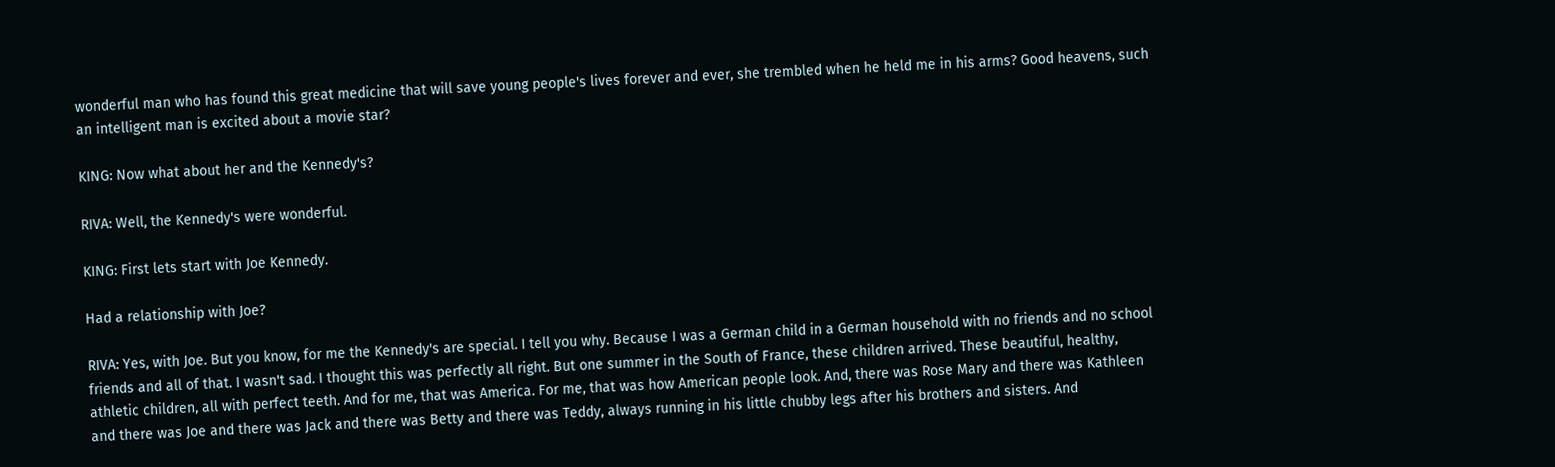wonderful man who has found this great medicine that will save young people's lives forever and ever, she trembled when he held me in his arms? Good heavens, such an intelligent man is excited about a movie star?

KING: Now what about her and the Kennedy's?

RIVA: Well, the Kennedy's were wonderful.

KING: First lets start with Joe Kennedy.

Had a relationship with Joe?

RIVA: Yes, with Joe. But you know, for me the Kennedy's are special. I tell you why. Because I was a German child in a German household with no friends and no school friends and all of that. I wasn't sad. I thought this was perfectly all right. But one summer in the South of France, these children arrived. These beautiful, healthy, athletic children, all with perfect teeth. And for me, that was America. For me, that was how American people look. And, there was Rose Mary and there was Kathleen and there was Joe and there was Jack and there was Betty and there was Teddy, always running in his little chubby legs after his brothers and sisters. And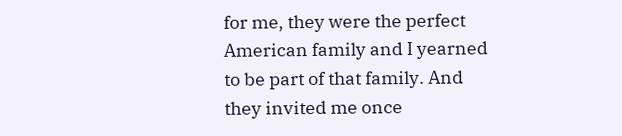for me, they were the perfect American family and I yearned to be part of that family. And they invited me once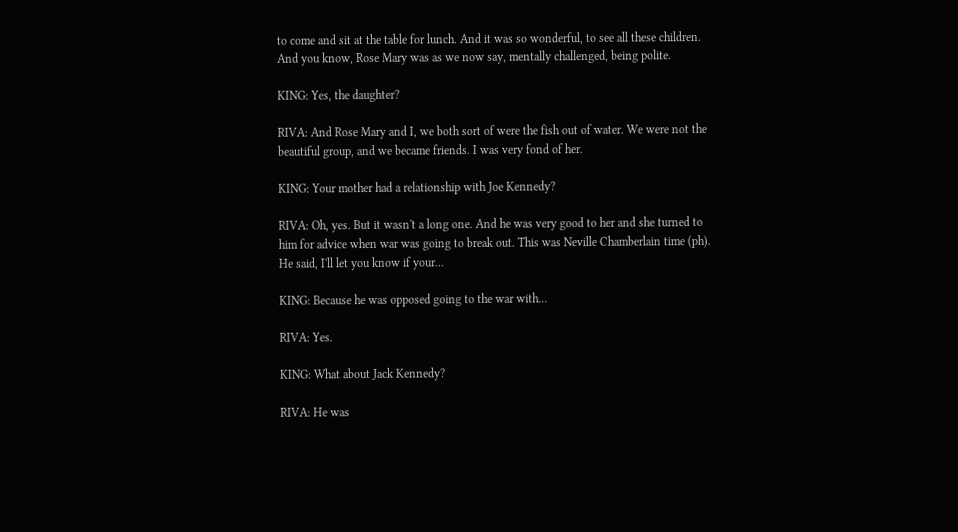to come and sit at the table for lunch. And it was so wonderful, to see all these children. And you know, Rose Mary was as we now say, mentally challenged, being polite.

KING: Yes, the daughter?

RIVA: And Rose Mary and I, we both sort of were the fish out of water. We were not the beautiful group, and we became friends. I was very fond of her.

KING: Your mother had a relationship with Joe Kennedy?

RIVA: Oh, yes. But it wasn't a long one. And he was very good to her and she turned to him for advice when war was going to break out. This was Neville Chamberlain time (ph). He said, I'll let you know if your...

KING: Because he was opposed going to the war with...

RIVA: Yes.

KING: What about Jack Kennedy?

RIVA: He was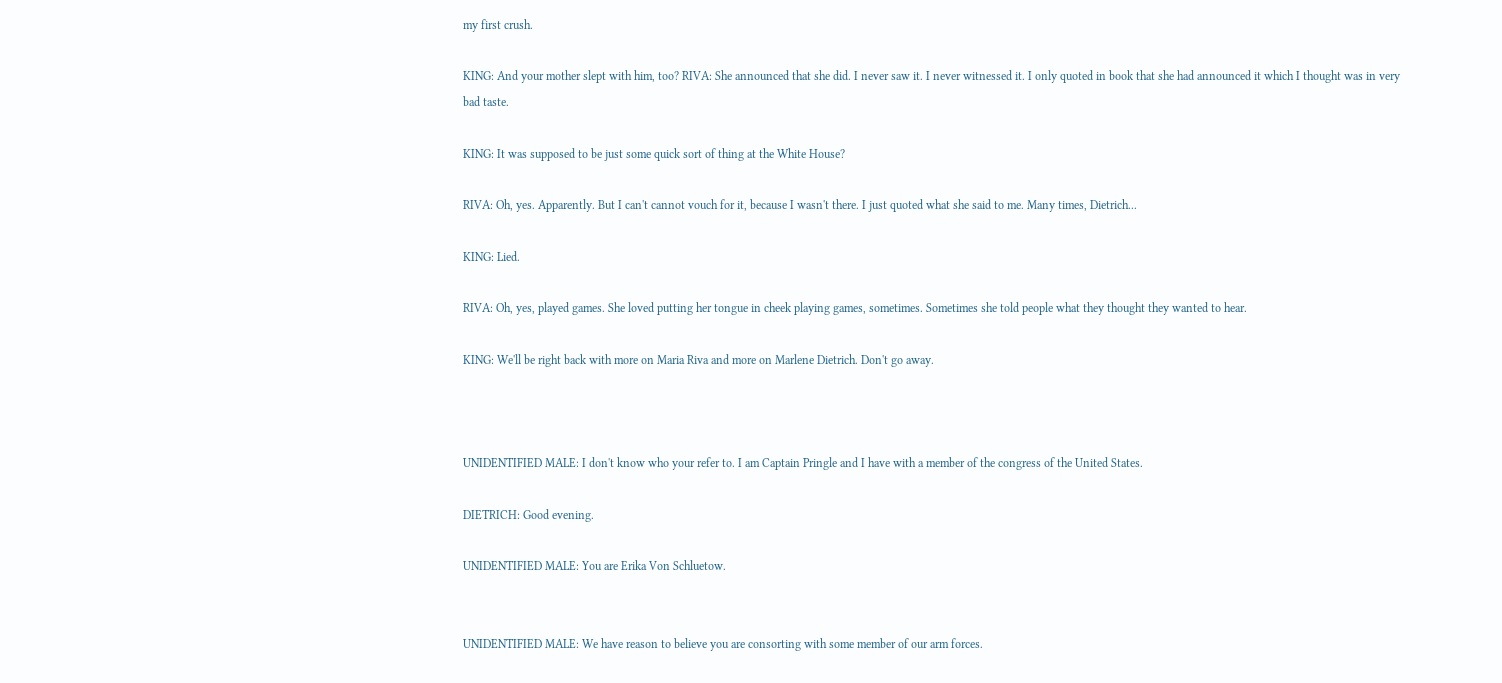my first crush.

KING: And your mother slept with him, too? RIVA: She announced that she did. I never saw it. I never witnessed it. I only quoted in book that she had announced it which I thought was in very bad taste.

KING: It was supposed to be just some quick sort of thing at the White House?

RIVA: Oh, yes. Apparently. But I can't cannot vouch for it, because I wasn't there. I just quoted what she said to me. Many times, Dietrich...

KING: Lied.

RIVA: Oh, yes, played games. She loved putting her tongue in cheek playing games, sometimes. Sometimes she told people what they thought they wanted to hear.

KING: We'll be right back with more on Maria Riva and more on Marlene Dietrich. Don't go away.



UNIDENTIFIED MALE: I don't know who your refer to. I am Captain Pringle and I have with a member of the congress of the United States.

DIETRICH: Good evening.

UNIDENTIFIED MALE: You are Erika Von Schluetow.


UNIDENTIFIED MALE: We have reason to believe you are consorting with some member of our arm forces.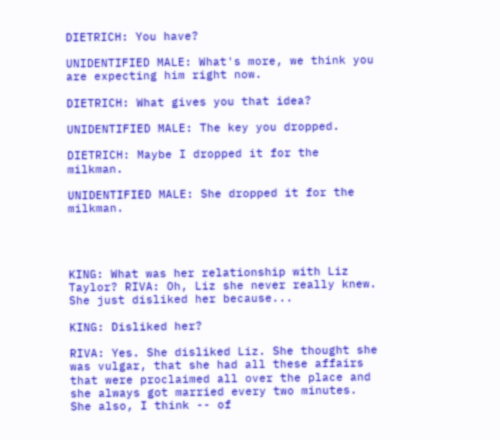DIETRICH: You have?

UNIDENTIFIED MALE: What's more, we think you are expecting him right now.

DIETRICH: What gives you that idea?

UNIDENTIFIED MALE: The key you dropped.

DIETRICH: Maybe I dropped it for the milkman.

UNIDENTIFIED MALE: She dropped it for the milkman.




KING: What was her relationship with Liz Taylor? RIVA: Oh, Liz she never really knew. She just disliked her because...

KING: Disliked her?

RIVA: Yes. She disliked Liz. She thought she was vulgar, that she had all these affairs that were proclaimed all over the place and she always got married every two minutes. She also, I think -- of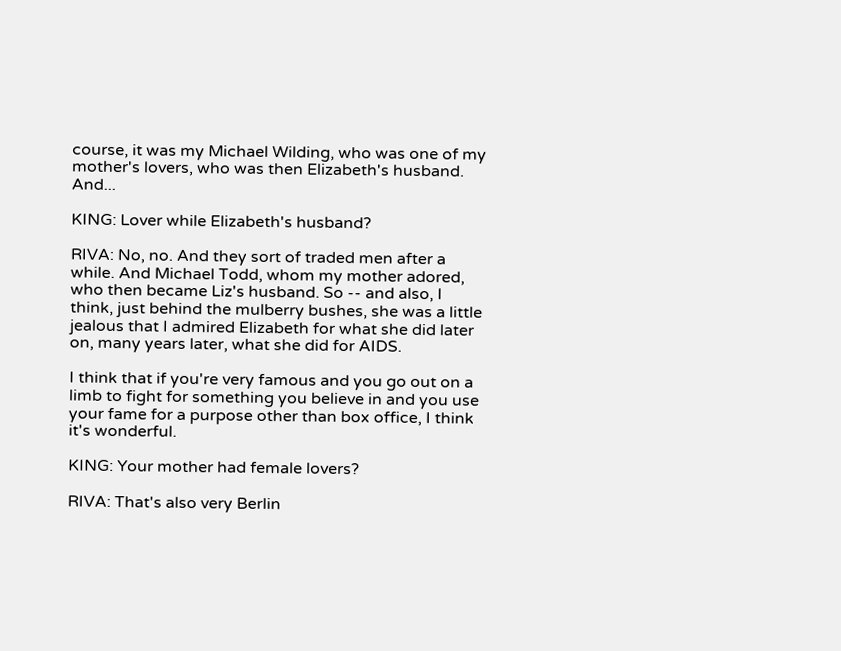course, it was my Michael Wilding, who was one of my mother's lovers, who was then Elizabeth's husband. And...

KING: Lover while Elizabeth's husband?

RIVA: No, no. And they sort of traded men after a while. And Michael Todd, whom my mother adored, who then became Liz's husband. So -- and also, I think, just behind the mulberry bushes, she was a little jealous that I admired Elizabeth for what she did later on, many years later, what she did for AIDS.

I think that if you're very famous and you go out on a limb to fight for something you believe in and you use your fame for a purpose other than box office, I think it's wonderful.

KING: Your mother had female lovers?

RIVA: That's also very Berlin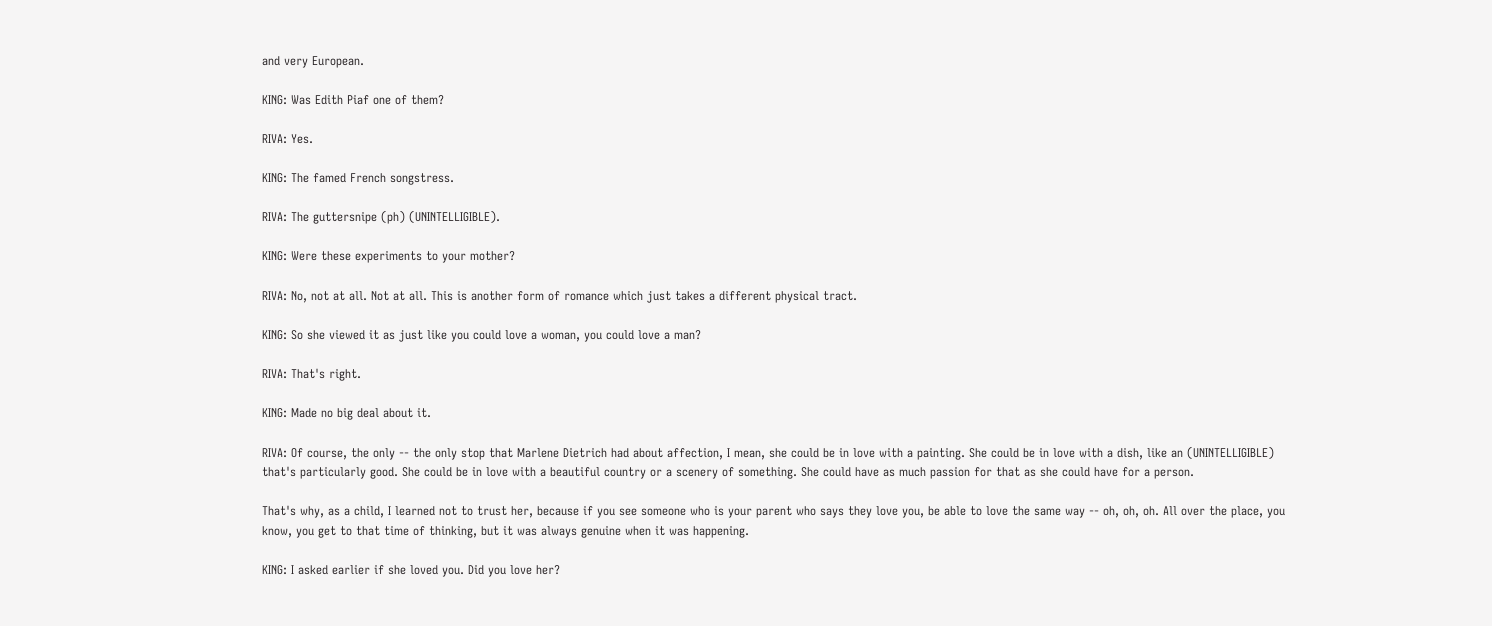and very European.

KING: Was Edith Piaf one of them?

RIVA: Yes.

KING: The famed French songstress.

RIVA: The guttersnipe (ph) (UNINTELLIGIBLE).

KING: Were these experiments to your mother?

RIVA: No, not at all. Not at all. This is another form of romance which just takes a different physical tract.

KING: So she viewed it as just like you could love a woman, you could love a man?

RIVA: That's right.

KING: Made no big deal about it.

RIVA: Of course, the only -- the only stop that Marlene Dietrich had about affection, I mean, she could be in love with a painting. She could be in love with a dish, like an (UNINTELLIGIBLE) that's particularly good. She could be in love with a beautiful country or a scenery of something. She could have as much passion for that as she could have for a person.

That's why, as a child, I learned not to trust her, because if you see someone who is your parent who says they love you, be able to love the same way -- oh, oh, oh. All over the place, you know, you get to that time of thinking, but it was always genuine when it was happening.

KING: I asked earlier if she loved you. Did you love her?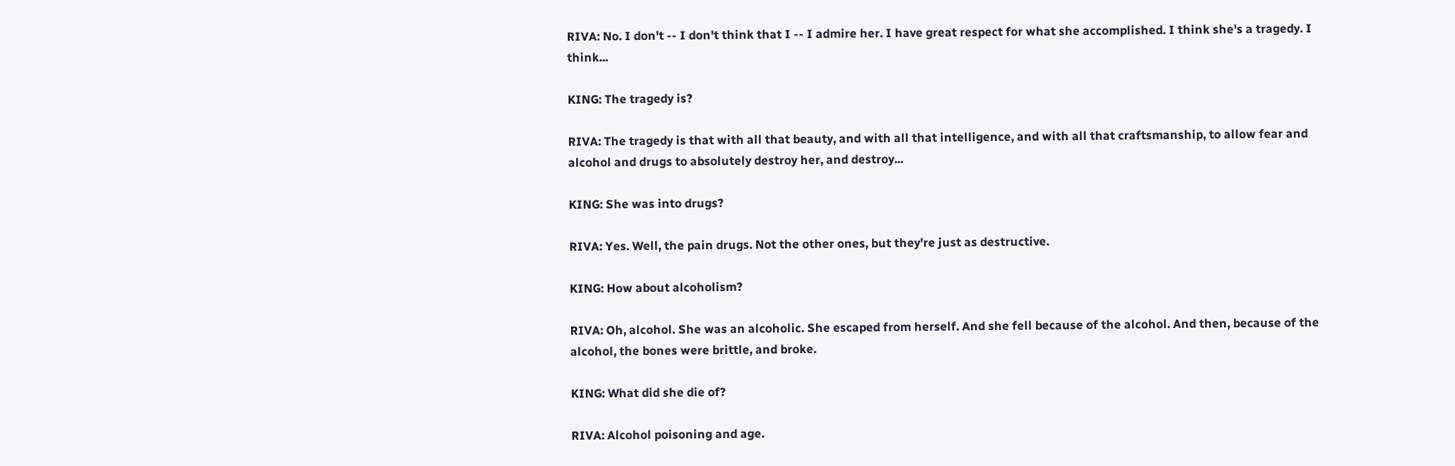RIVA: No. I don't -- I don't think that I -- I admire her. I have great respect for what she accomplished. I think she's a tragedy. I think...

KING: The tragedy is?

RIVA: The tragedy is that with all that beauty, and with all that intelligence, and with all that craftsmanship, to allow fear and alcohol and drugs to absolutely destroy her, and destroy...

KING: She was into drugs?

RIVA: Yes. Well, the pain drugs. Not the other ones, but they're just as destructive.

KING: How about alcoholism?

RIVA: Oh, alcohol. She was an alcoholic. She escaped from herself. And she fell because of the alcohol. And then, because of the alcohol, the bones were brittle, and broke.

KING: What did she die of?

RIVA: Alcohol poisoning and age.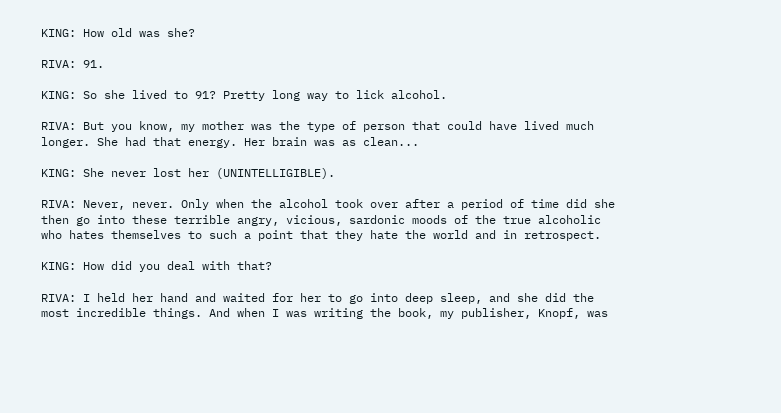KING: How old was she?

RIVA: 91.

KING: So she lived to 91? Pretty long way to lick alcohol.

RIVA: But you know, my mother was the type of person that could have lived much longer. She had that energy. Her brain was as clean...

KING: She never lost her (UNINTELLIGIBLE).

RIVA: Never, never. Only when the alcohol took over after a period of time did she then go into these terrible angry, vicious, sardonic moods of the true alcoholic who hates themselves to such a point that they hate the world and in retrospect.

KING: How did you deal with that?

RIVA: I held her hand and waited for her to go into deep sleep, and she did the most incredible things. And when I was writing the book, my publisher, Knopf, was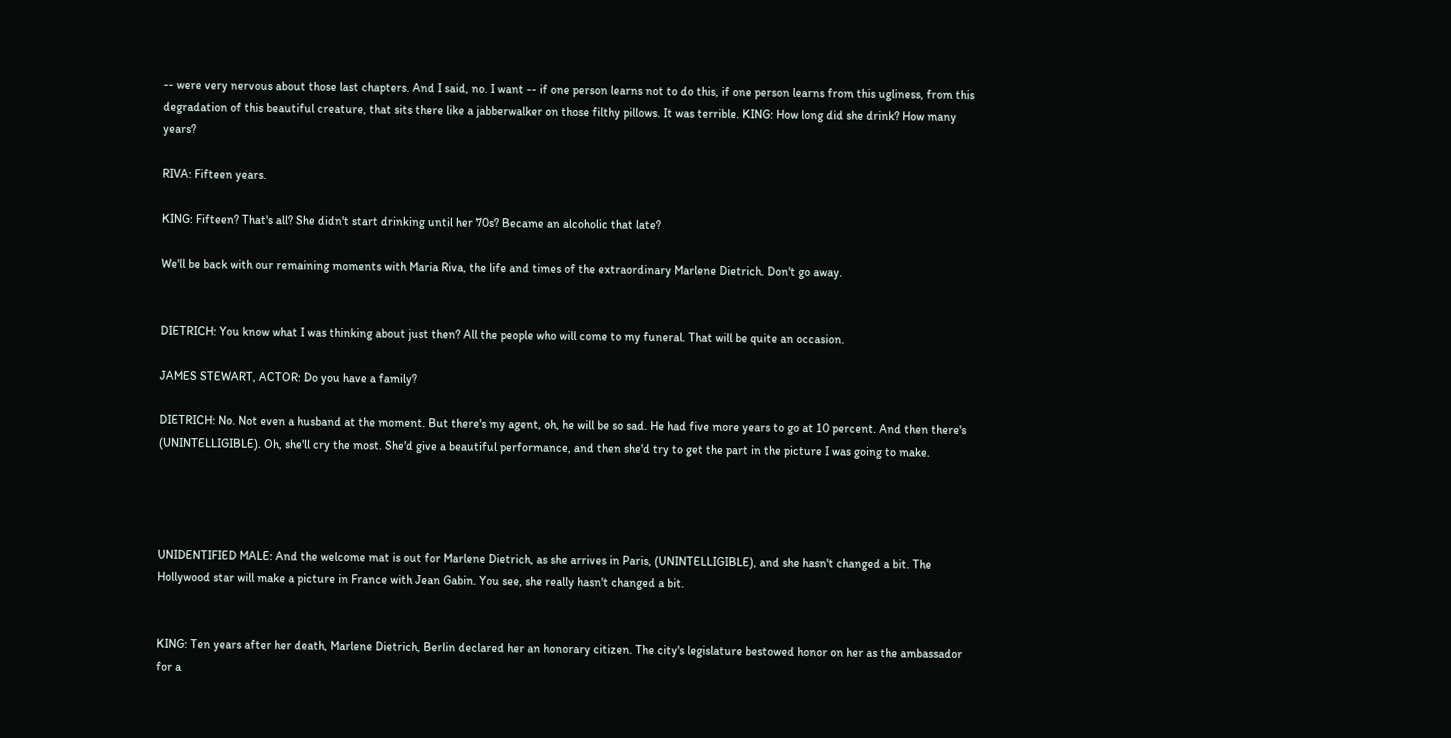-- were very nervous about those last chapters. And I said, no. I want -- if one person learns not to do this, if one person learns from this ugliness, from this degradation of this beautiful creature, that sits there like a jabberwalker on those filthy pillows. It was terrible. KING: How long did she drink? How many years?

RIVA: Fifteen years.

KING: Fifteen? That's all? She didn't start drinking until her 70s? Became an alcoholic that late?

We'll be back with our remaining moments with Maria Riva, the life and times of the extraordinary Marlene Dietrich. Don't go away.


DIETRICH: You know what I was thinking about just then? All the people who will come to my funeral. That will be quite an occasion.

JAMES STEWART, ACTOR: Do you have a family?

DIETRICH: No. Not even a husband at the moment. But there's my agent, oh, he will be so sad. He had five more years to go at 10 percent. And then there's (UNINTELLIGIBLE). Oh, she'll cry the most. She'd give a beautiful performance, and then she'd try to get the part in the picture I was going to make.




UNIDENTIFIED MALE: And the welcome mat is out for Marlene Dietrich, as she arrives in Paris, (UNINTELLIGIBLE), and she hasn't changed a bit. The Hollywood star will make a picture in France with Jean Gabin. You see, she really hasn't changed a bit.


KING: Ten years after her death, Marlene Dietrich, Berlin declared her an honorary citizen. The city's legislature bestowed honor on her as the ambassador for a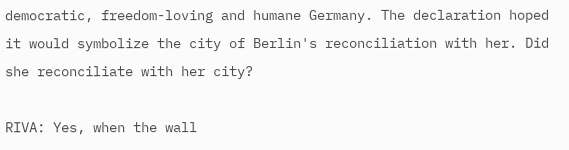democratic, freedom-loving and humane Germany. The declaration hoped it would symbolize the city of Berlin's reconciliation with her. Did she reconciliate with her city?

RIVA: Yes, when the wall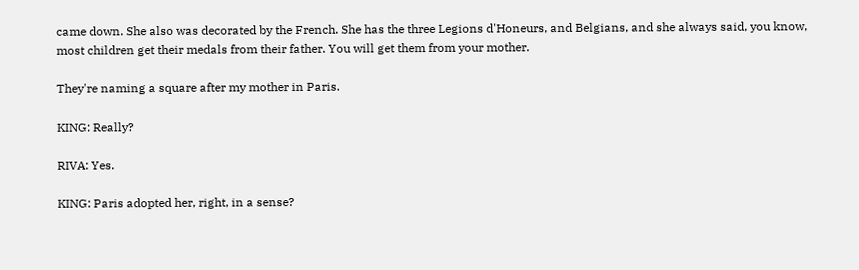came down. She also was decorated by the French. She has the three Legions d'Honeurs, and Belgians, and she always said, you know, most children get their medals from their father. You will get them from your mother.

They're naming a square after my mother in Paris.

KING: Really?

RIVA: Yes.

KING: Paris adopted her, right, in a sense?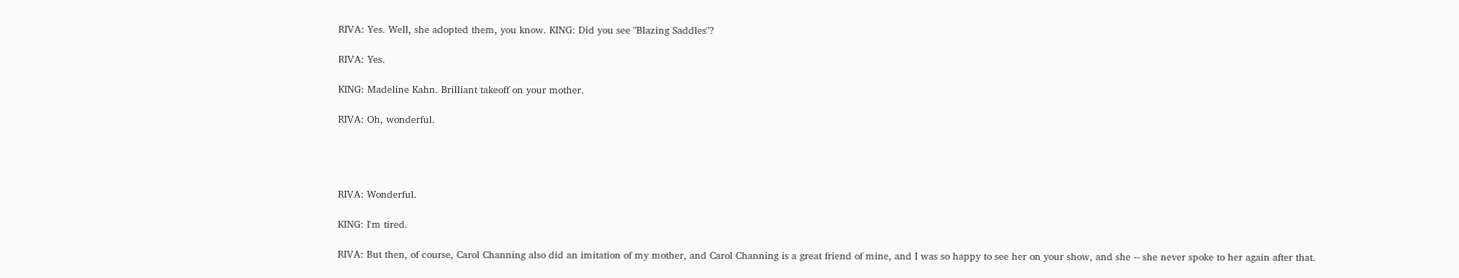RIVA: Yes. Well, she adopted them, you know. KING: Did you see "Blazing Saddles"?

RIVA: Yes.

KING: Madeline Kahn. Brilliant takeoff on your mother.

RIVA: Oh, wonderful.




RIVA: Wonderful.

KING: I'm tired.

RIVA: But then, of course, Carol Channing also did an imitation of my mother, and Carol Channing is a great friend of mine, and I was so happy to see her on your show, and she -- she never spoke to her again after that.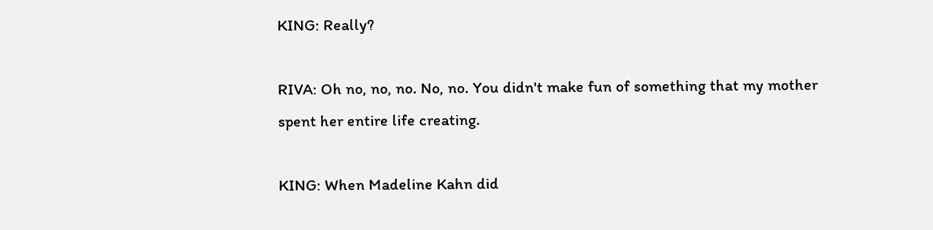KING: Really?

RIVA: Oh no, no, no. No, no. You didn't make fun of something that my mother spent her entire life creating.

KING: When Madeline Kahn did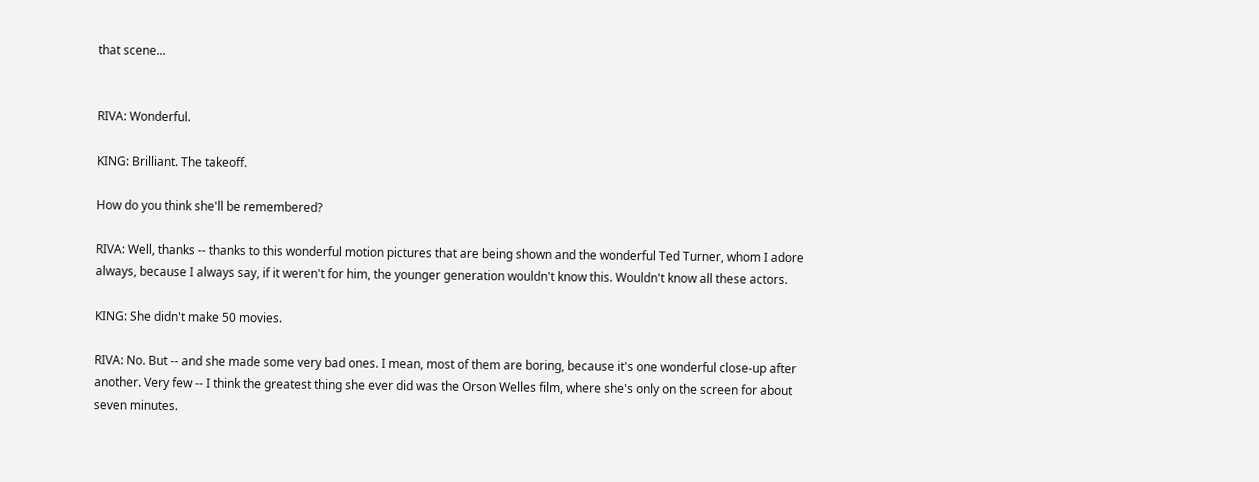that scene...


RIVA: Wonderful.

KING: Brilliant. The takeoff.

How do you think she'll be remembered?

RIVA: Well, thanks -- thanks to this wonderful motion pictures that are being shown and the wonderful Ted Turner, whom I adore always, because I always say, if it weren't for him, the younger generation wouldn't know this. Wouldn't know all these actors.

KING: She didn't make 50 movies.

RIVA: No. But -- and she made some very bad ones. I mean, most of them are boring, because it's one wonderful close-up after another. Very few -- I think the greatest thing she ever did was the Orson Welles film, where she's only on the screen for about seven minutes.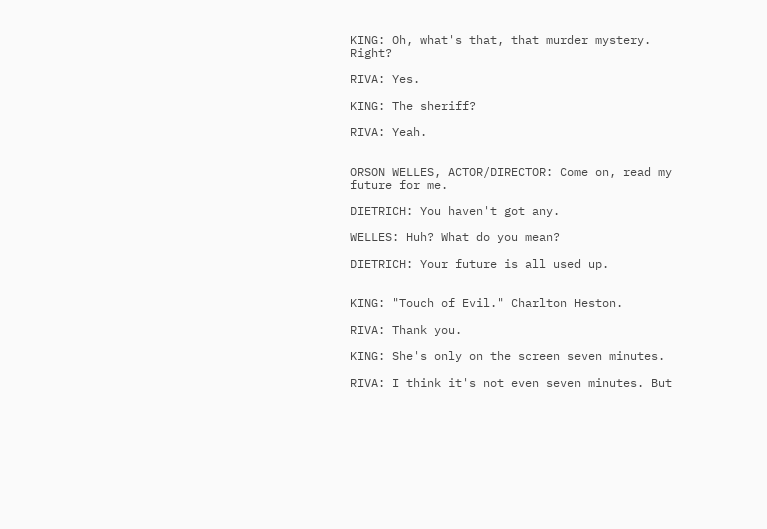KING: Oh, what's that, that murder mystery. Right?

RIVA: Yes.

KING: The sheriff?

RIVA: Yeah.


ORSON WELLES, ACTOR/DIRECTOR: Come on, read my future for me.

DIETRICH: You haven't got any.

WELLES: Huh? What do you mean?

DIETRICH: Your future is all used up.


KING: "Touch of Evil." Charlton Heston.

RIVA: Thank you.

KING: She's only on the screen seven minutes.

RIVA: I think it's not even seven minutes. But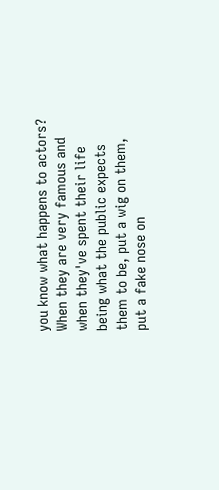you know what happens to actors? When they are very famous and when they've spent their life being what the public expects them to be, put a wig on them, put a fake nose on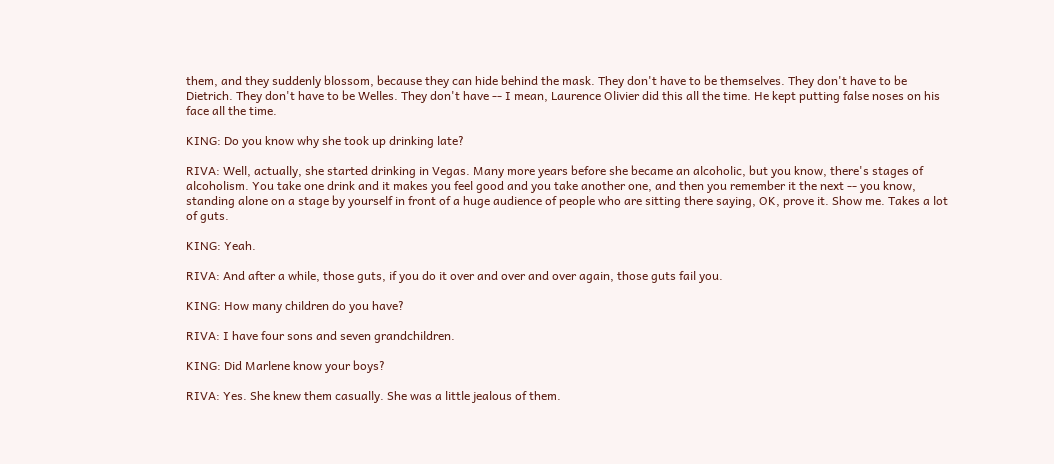them, and they suddenly blossom, because they can hide behind the mask. They don't have to be themselves. They don't have to be Dietrich. They don't have to be Welles. They don't have -- I mean, Laurence Olivier did this all the time. He kept putting false noses on his face all the time.

KING: Do you know why she took up drinking late?

RIVA: Well, actually, she started drinking in Vegas. Many more years before she became an alcoholic, but you know, there's stages of alcoholism. You take one drink and it makes you feel good and you take another one, and then you remember it the next -- you know, standing alone on a stage by yourself in front of a huge audience of people who are sitting there saying, OK, prove it. Show me. Takes a lot of guts.

KING: Yeah.

RIVA: And after a while, those guts, if you do it over and over and over again, those guts fail you.

KING: How many children do you have?

RIVA: I have four sons and seven grandchildren.

KING: Did Marlene know your boys?

RIVA: Yes. She knew them casually. She was a little jealous of them.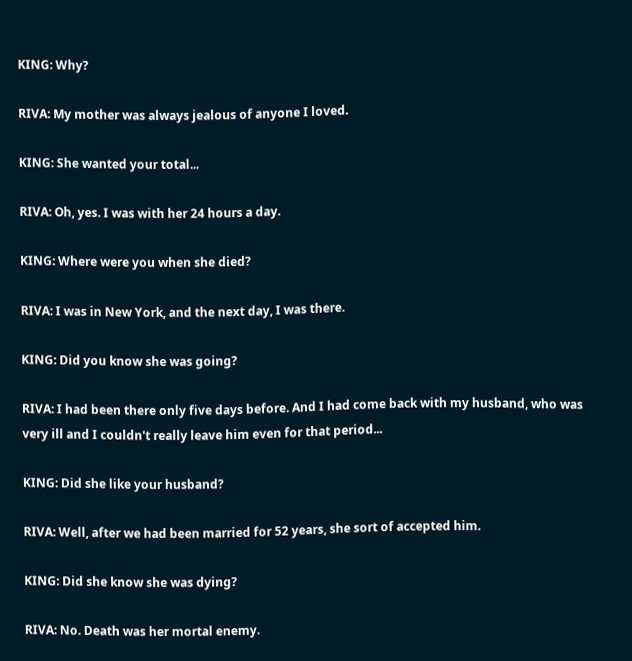KING: Why?

RIVA: My mother was always jealous of anyone I loved.

KING: She wanted your total...

RIVA: Oh, yes. I was with her 24 hours a day.

KING: Where were you when she died?

RIVA: I was in New York, and the next day, I was there.

KING: Did you know she was going?

RIVA: I had been there only five days before. And I had come back with my husband, who was very ill and I couldn't really leave him even for that period...

KING: Did she like your husband?

RIVA: Well, after we had been married for 52 years, she sort of accepted him.

KING: Did she know she was dying?

RIVA: No. Death was her mortal enemy.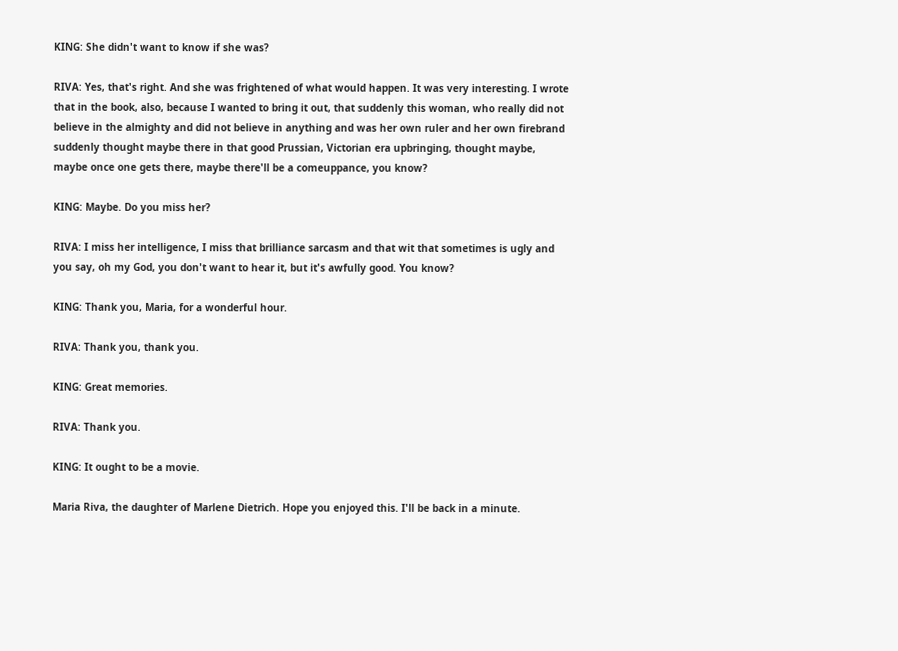KING: She didn't want to know if she was?

RIVA: Yes, that's right. And she was frightened of what would happen. It was very interesting. I wrote that in the book, also, because I wanted to bring it out, that suddenly this woman, who really did not believe in the almighty and did not believe in anything and was her own ruler and her own firebrand suddenly thought maybe there in that good Prussian, Victorian era upbringing, thought maybe, maybe once one gets there, maybe there'll be a comeuppance, you know?

KING: Maybe. Do you miss her?

RIVA: I miss her intelligence, I miss that brilliance sarcasm and that wit that sometimes is ugly and you say, oh my God, you don't want to hear it, but it's awfully good. You know?

KING: Thank you, Maria, for a wonderful hour.

RIVA: Thank you, thank you.

KING: Great memories.

RIVA: Thank you.

KING: It ought to be a movie.

Maria Riva, the daughter of Marlene Dietrich. Hope you enjoyed this. I'll be back in a minute.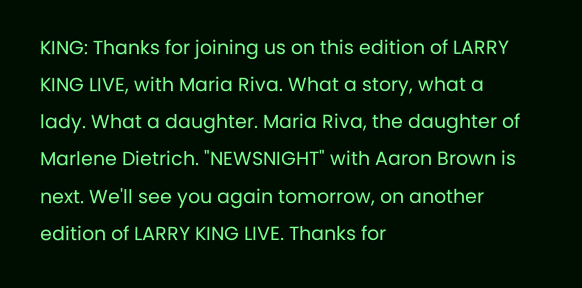KING: Thanks for joining us on this edition of LARRY KING LIVE, with Maria Riva. What a story, what a lady. What a daughter. Maria Riva, the daughter of Marlene Dietrich. "NEWSNIGHT" with Aaron Brown is next. We'll see you again tomorrow, on another edition of LARRY KING LIVE. Thanks for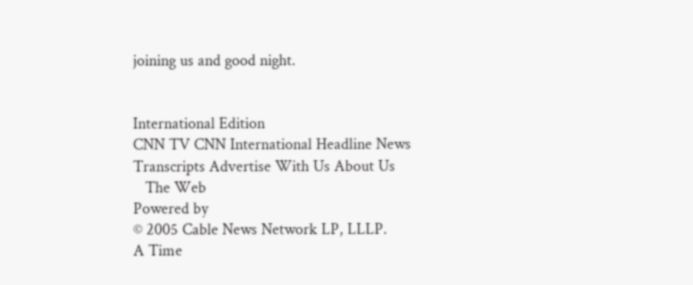joining us and good night.


International Edition
CNN TV CNN International Headline News Transcripts Advertise With Us About Us
   The Web
Powered by
© 2005 Cable News Network LP, LLLP.
A Time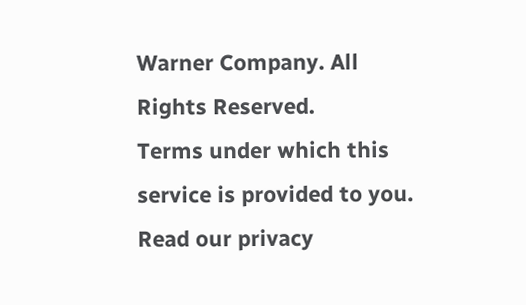Warner Company. All Rights Reserved.
Terms under which this service is provided to you.
Read our privacy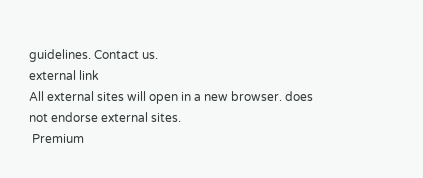guidelines. Contact us.
external link
All external sites will open in a new browser. does not endorse external sites.
 Premium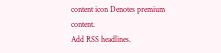content icon Denotes premium content.
Add RSS headlines.